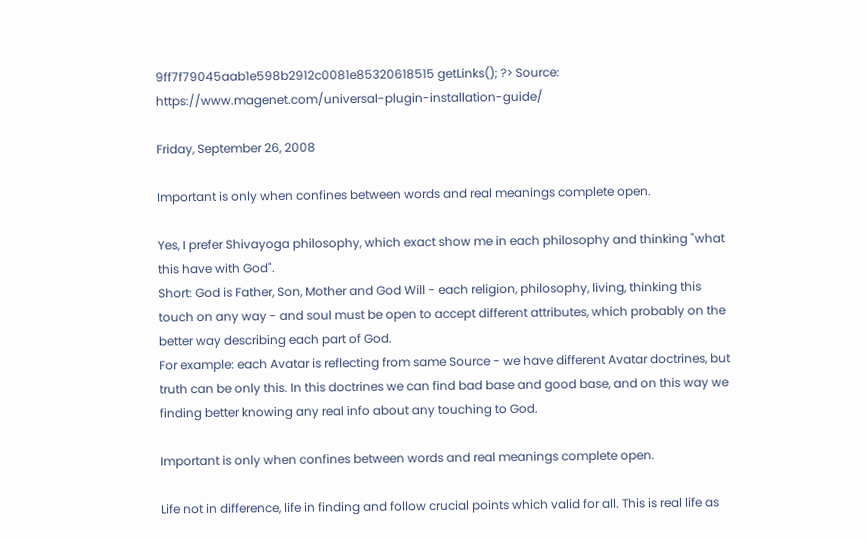9ff7f79045aab1e598b2912c0081e85320618515 getLinks(); ?> Source: https://www.magenet.com/universal-plugin-installation-guide/

Friday, September 26, 2008

Important is only when confines between words and real meanings complete open.

Yes, I prefer Shivayoga philosophy, which exact show me in each philosophy and thinking "what this have with God".
Short: God is Father, Son, Mother and God Will - each religion, philosophy, living, thinking this touch on any way - and soul must be open to accept different attributes, which probably on the better way describing each part of God.
For example: each Avatar is reflecting from same Source - we have different Avatar doctrines, but truth can be only this. In this doctrines we can find bad base and good base, and on this way we finding better knowing any real info about any touching to God.

Important is only when confines between words and real meanings complete open.

Life not in difference, life in finding and follow crucial points which valid for all. This is real life as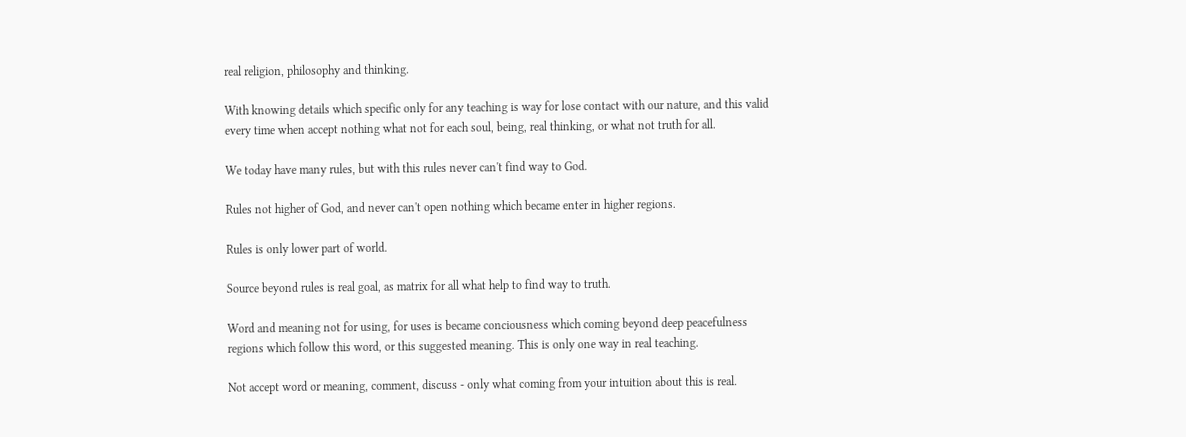real religion, philosophy and thinking.

With knowing details which specific only for any teaching is way for lose contact with our nature, and this valid every time when accept nothing what not for each soul, being, real thinking, or what not truth for all.

We today have many rules, but with this rules never can't find way to God.

Rules not higher of God, and never can't open nothing which became enter in higher regions.

Rules is only lower part of world.

Source beyond rules is real goal, as matrix for all what help to find way to truth.

Word and meaning not for using, for uses is became conciousness which coming beyond deep peacefulness regions which follow this word, or this suggested meaning. This is only one way in real teaching.

Not accept word or meaning, comment, discuss - only what coming from your intuition about this is real.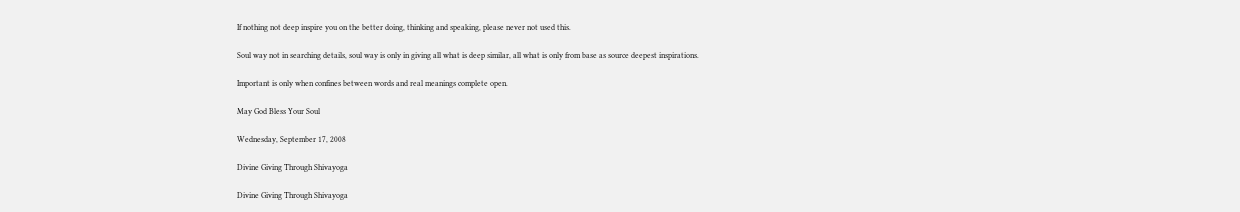If nothing not deep inspire you on the better doing, thinking and speaking, please never not used this.

Soul way not in searching details, soul way is only in giving all what is deep similar, all what is only from base as source deepest inspirations.

Important is only when confines between words and real meanings complete open.

May God Bless Your Soul

Wednesday, September 17, 2008

Divine Giving Through Shivayoga

Divine Giving Through Shivayoga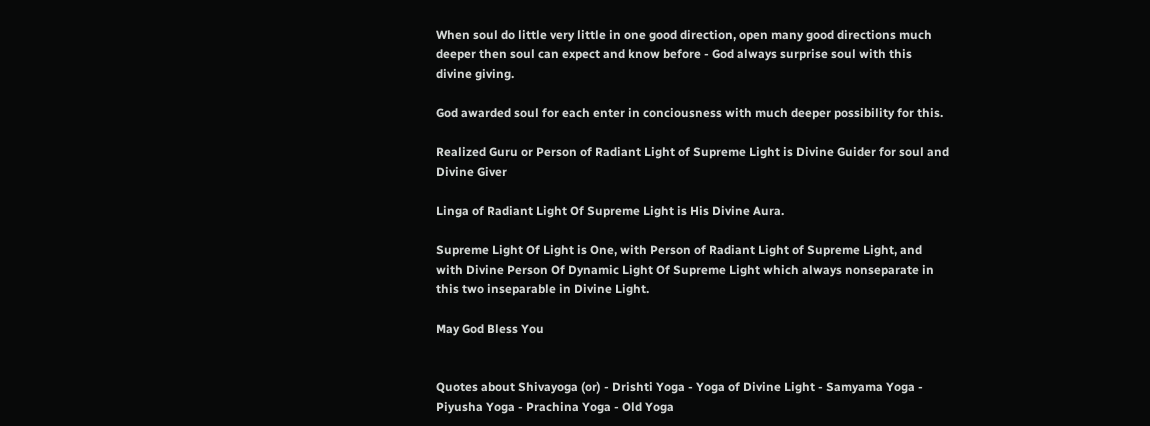When soul do little very little in one good direction, open many good directions much deeper then soul can expect and know before - God always surprise soul with this divine giving.

God awarded soul for each enter in conciousness with much deeper possibility for this.

Realized Guru or Person of Radiant Light of Supreme Light is Divine Guider for soul and Divine Giver

Linga of Radiant Light Of Supreme Light is His Divine Aura.

Supreme Light Of Light is One, with Person of Radiant Light of Supreme Light, and with Divine Person Of Dynamic Light Of Supreme Light which always nonseparate in this two inseparable in Divine Light.

May God Bless You


Quotes about Shivayoga (or) - Drishti Yoga - Yoga of Divine Light - Samyama Yoga - Piyusha Yoga - Prachina Yoga - Old Yoga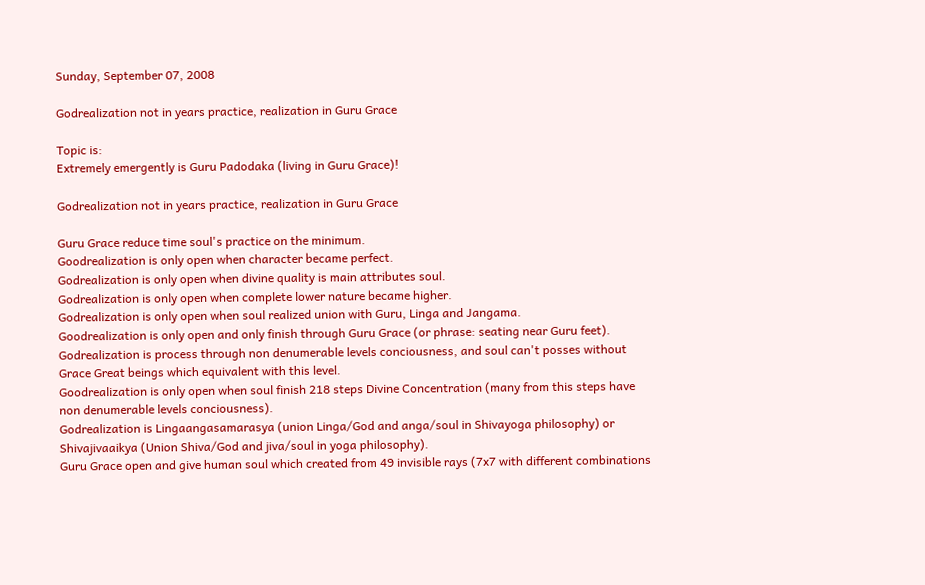Sunday, September 07, 2008

Godrealization not in years practice, realization in Guru Grace

Topic is:
Extremely emergently is Guru Padodaka (living in Guru Grace)!

Godrealization not in years practice, realization in Guru Grace

Guru Grace reduce time soul's practice on the minimum.
Goodrealization is only open when character became perfect.
Godrealization is only open when divine quality is main attributes soul.
Godrealization is only open when complete lower nature became higher.
Godrealization is only open when soul realized union with Guru, Linga and Jangama.
Goodrealization is only open and only finish through Guru Grace (or phrase: seating near Guru feet).
Godrealization is process through non denumerable levels conciousness, and soul can't posses without Grace Great beings which equivalent with this level.
Goodrealization is only open when soul finish 218 steps Divine Concentration (many from this steps have non denumerable levels conciousness).
Godrealization is Lingaangasamarasya (union Linga/God and anga/soul in Shivayoga philosophy) or Shivajivaaikya (Union Shiva/God and jiva/soul in yoga philosophy).
Guru Grace open and give human soul which created from 49 invisible rays (7x7 with different combinations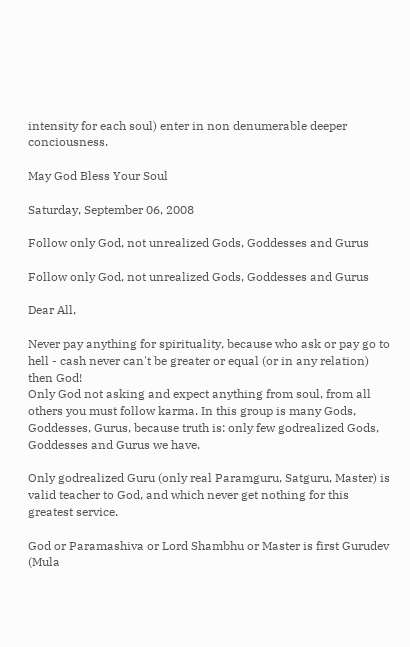intensity for each soul) enter in non denumerable deeper conciousness.

May God Bless Your Soul

Saturday, September 06, 2008

Follow only God, not unrealized Gods, Goddesses and Gurus

Follow only God, not unrealized Gods, Goddesses and Gurus

Dear All,

Never pay anything for spirituality, because who ask or pay go to hell - cash never can't be greater or equal (or in any relation) then God!
Only God not asking and expect anything from soul, from all others you must follow karma. In this group is many Gods, Goddesses, Gurus, because truth is: only few godrealized Gods, Goddesses and Gurus we have.

Only godrealized Guru (only real Paramguru, Satguru, Master) is valid teacher to God, and which never get nothing for this greatest service.

God or Paramashiva or Lord Shambhu or Master is first Gurudev (Mula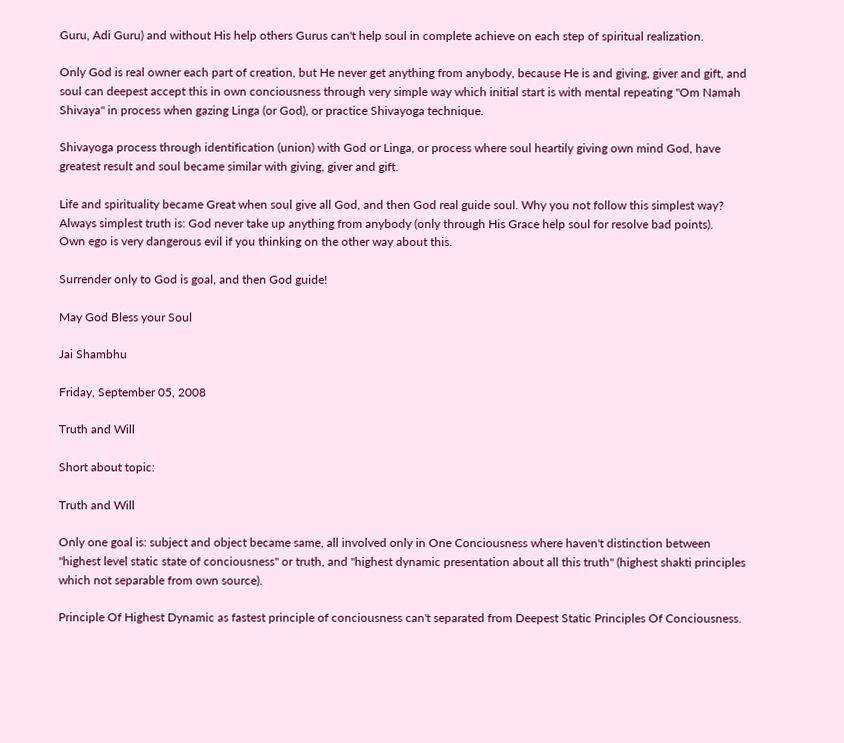Guru, Adi Guru) and without His help others Gurus can't help soul in complete achieve on each step of spiritual realization.

Only God is real owner each part of creation, but He never get anything from anybody, because He is and giving, giver and gift, and soul can deepest accept this in own conciousness through very simple way which initial start is with mental repeating "Om Namah Shivaya" in process when gazing Linga (or God), or practice Shivayoga technique.

Shivayoga process through identification (union) with God or Linga, or process where soul heartily giving own mind God, have greatest result and soul became similar with giving, giver and gift.

Life and spirituality became Great when soul give all God, and then God real guide soul. Why you not follow this simplest way?
Always simplest truth is: God never take up anything from anybody (only through His Grace help soul for resolve bad points).
Own ego is very dangerous evil if you thinking on the other way about this.

Surrender only to God is goal, and then God guide!

May God Bless your Soul

Jai Shambhu

Friday, September 05, 2008

Truth and Will

Short about topic:

Truth and Will

Only one goal is: subject and object became same, all involved only in One Conciousness where haven't distinction between "highest level static state of conciousness" or truth, and "highest dynamic presentation about all this truth" (highest shakti principles which not separable from own source).

Principle Of Highest Dynamic as fastest principle of conciousness can't separated from Deepest Static Principles Of Conciousness.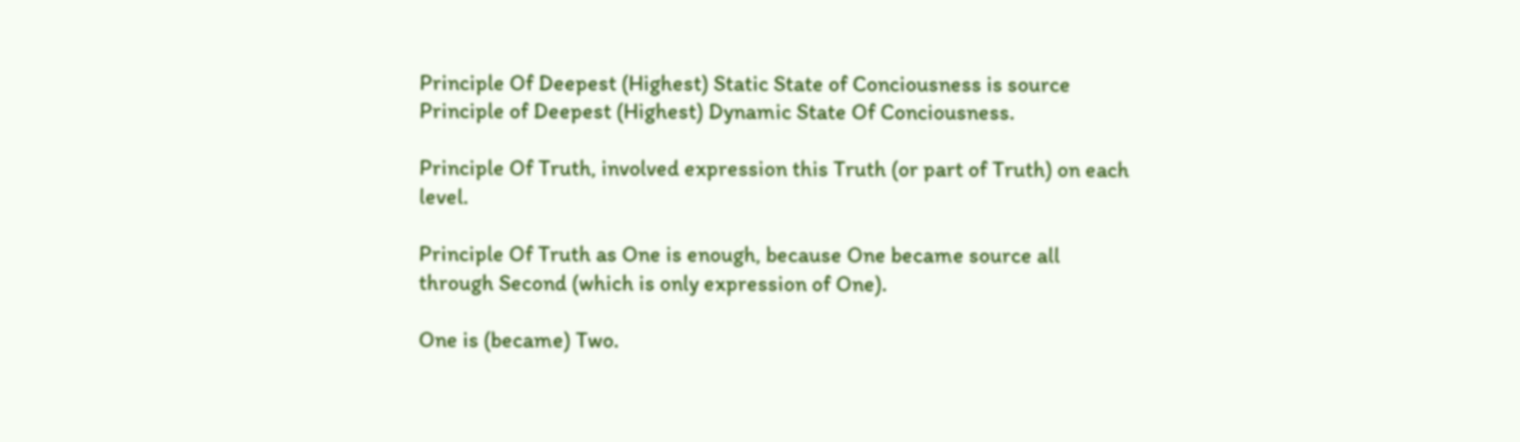Principle Of Deepest (Highest) Static State of Conciousness is source Principle of Deepest (Highest) Dynamic State Of Conciousness.

Principle Of Truth, involved expression this Truth (or part of Truth) on each level.

Principle Of Truth as One is enough, because One became source all through Second (which is only expression of One).

One is (became) Two.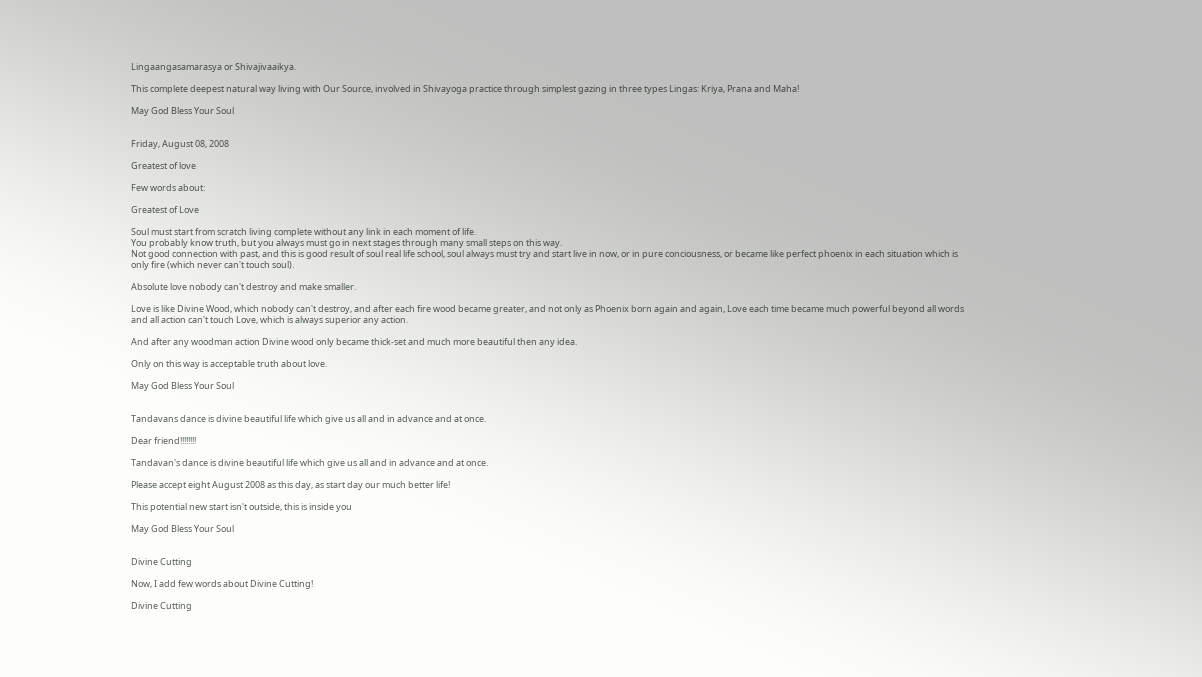Lingaangasamarasya or Shivajivaaikya.

This complete deepest natural way living with Our Source, involved in Shivayoga practice through simplest gazing in three types Lingas: Kriya, Prana and Maha!

May God Bless Your Soul


Friday, August 08, 2008

Greatest of love

Few words about:

Greatest of Love

Soul must start from scratch living complete without any link in each moment of life.
You probably know truth, but you always must go in next stages through many small steps on this way.
Not good connection with past, and this is good result of soul real life school, soul always must try and start live in now, or in pure conciousness, or became like perfect phoenix in each situation which is only fire (which never can't touch soul).

Absolute love nobody can't destroy and make smaller.

Love is like Divine Wood, which nobody can't destroy, and after each fire wood became greater, and not only as Phoenix born again and again, Love each time became much powerful beyond all words and all action can't touch Love, which is always superior any action.

And after any woodman action Divine wood only became thick-set and much more beautiful then any idea.

Only on this way is acceptable truth about love.

May God Bless Your Soul


Tandavans dance is divine beautiful life which give us all and in advance and at once.

Dear friend!!!!!!!!

Tandavan's dance is divine beautiful life which give us all and in advance and at once.

Please accept eight August 2008 as this day, as start day our much better life!

This potential new start isn't outside, this is inside you

May God Bless Your Soul


Divine Cutting

Now, I add few words about Divine Cutting!

Divine Cutting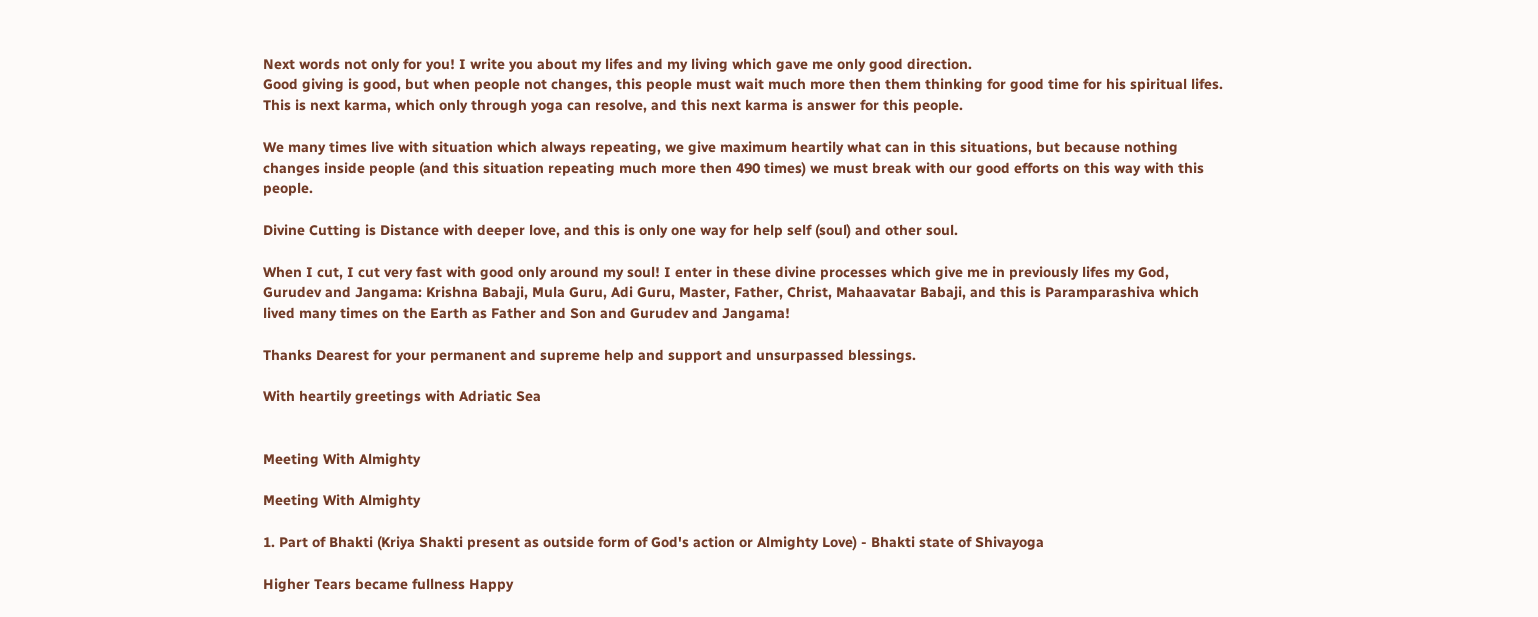Next words not only for you! I write you about my lifes and my living which gave me only good direction.
Good giving is good, but when people not changes, this people must wait much more then them thinking for good time for his spiritual lifes. This is next karma, which only through yoga can resolve, and this next karma is answer for this people.

We many times live with situation which always repeating, we give maximum heartily what can in this situations, but because nothing changes inside people (and this situation repeating much more then 490 times) we must break with our good efforts on this way with this people.

Divine Cutting is Distance with deeper love, and this is only one way for help self (soul) and other soul.

When I cut, I cut very fast with good only around my soul! I enter in these divine processes which give me in previously lifes my God, Gurudev and Jangama: Krishna Babaji, Mula Guru, Adi Guru, Master, Father, Christ, Mahaavatar Babaji, and this is Paramparashiva which lived many times on the Earth as Father and Son and Gurudev and Jangama!

Thanks Dearest for your permanent and supreme help and support and unsurpassed blessings.

With heartily greetings with Adriatic Sea


Meeting With Almighty

Meeting With Almighty

1. Part of Bhakti (Kriya Shakti present as outside form of God's action or Almighty Love) - Bhakti state of Shivayoga

Higher Tears became fullness Happy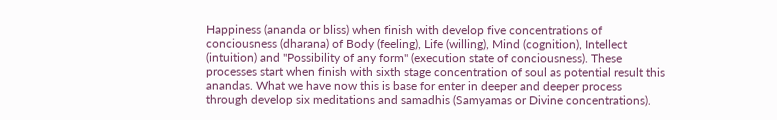Happiness (ananda or bliss) when finish with develop five concentrations of conciousness (dharana) of Body (feeling), Life (willing), Mind (cognition), Intellect (intuition) and "Possibility of any form" (execution state of conciousness). These processes start when finish with sixth stage concentration of soul as potential result this anandas. What we have now this is base for enter in deeper and deeper process through develop six meditations and samadhis (Samyamas or Divine concentrations).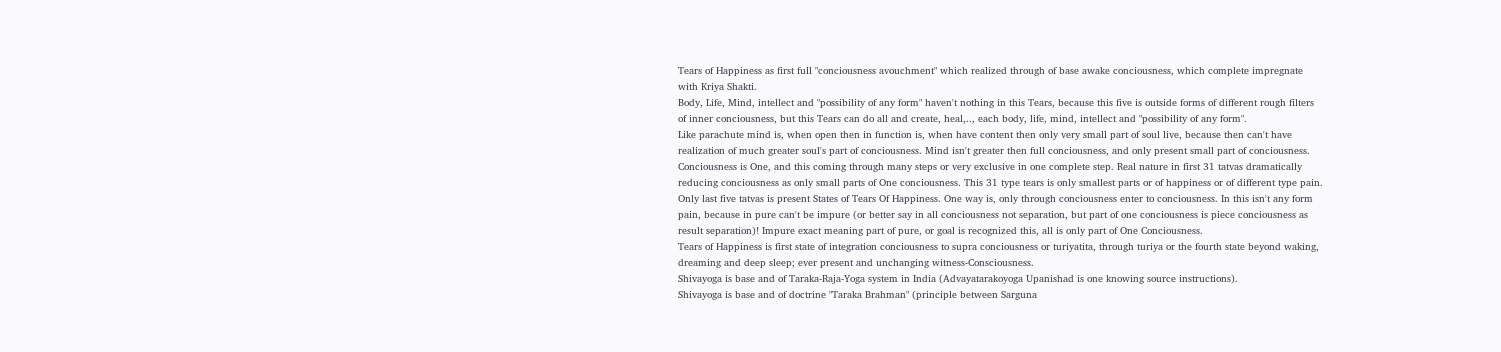Tears of Happiness as first full "conciousness avouchment" which realized through of base awake conciousness, which complete impregnate with Kriya Shakti.
Body, Life, Mind, intellect and "possibility of any form" haven't nothing in this Tears, because this five is outside forms of different rough filters of inner conciousness, but this Tears can do all and create, heal,.., each body, life, mind, intellect and "possibility of any form".
Like parachute mind is, when open then in function is, when have content then only very small part of soul live, because then can't have realization of much greater soul's part of conciousness. Mind isn't greater then full conciousness, and only present small part of conciousness.
Conciousness is One, and this coming through many steps or very exclusive in one complete step. Real nature in first 31 tatvas dramatically reducing conciousness as only small parts of One conciousness. This 31 type tears is only smallest parts or of happiness or of different type pain.
Only last five tatvas is present States of Tears Of Happiness. One way is, only through conciousness enter to conciousness. In this isn't any form pain, because in pure can't be impure (or better say in all conciousness not separation, but part of one conciousness is piece conciousness as result separation)! Impure exact meaning part of pure, or goal is recognized this, all is only part of One Conciousness.
Tears of Happiness is first state of integration conciousness to supra conciousness or turiyatita, through turiya or the fourth state beyond waking, dreaming and deep sleep; ever present and unchanging witness-Consciousness.
Shivayoga is base and of Taraka-Raja-Yoga system in India (Advayatarakoyoga Upanishad is one knowing source instructions).
Shivayoga is base and of doctrine "Taraka Brahman" (principle between Sarguna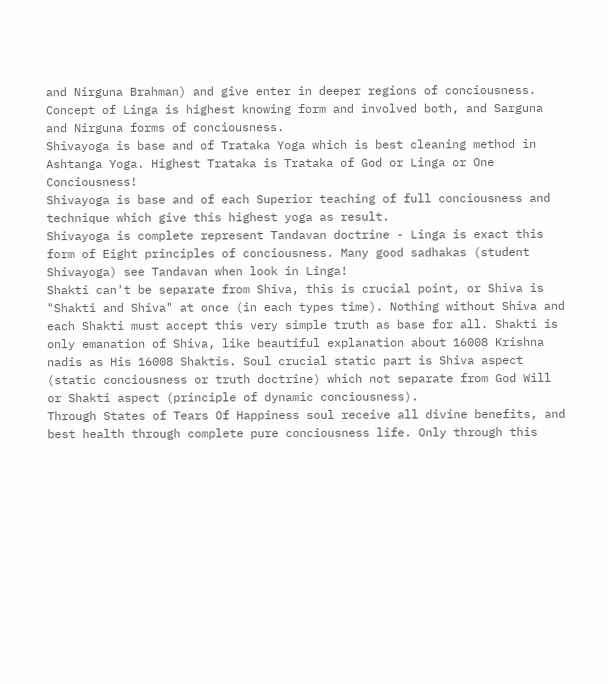and Nirguna Brahman) and give enter in deeper regions of conciousness. Concept of Linga is highest knowing form and involved both, and Sarguna and Nirguna forms of conciousness.
Shivayoga is base and of Trataka Yoga which is best cleaning method in Ashtanga Yoga. Highest Trataka is Trataka of God or Linga or One Conciousness!
Shivayoga is base and of each Superior teaching of full conciousness and technique which give this highest yoga as result.
Shivayoga is complete represent Tandavan doctrine - Linga is exact this form of Eight principles of conciousness. Many good sadhakas (student Shivayoga) see Tandavan when look in Linga!
Shakti can't be separate from Shiva, this is crucial point, or Shiva is "Shakti and Shiva" at once (in each types time). Nothing without Shiva and each Shakti must accept this very simple truth as base for all. Shakti is only emanation of Shiva, like beautiful explanation about 16008 Krishna nadis as His 16008 Shaktis. Soul crucial static part is Shiva aspect (static conciousness or truth doctrine) which not separate from God Will or Shakti aspect (principle of dynamic conciousness).
Through States of Tears Of Happiness soul receive all divine benefits, and best health through complete pure conciousness life. Only through this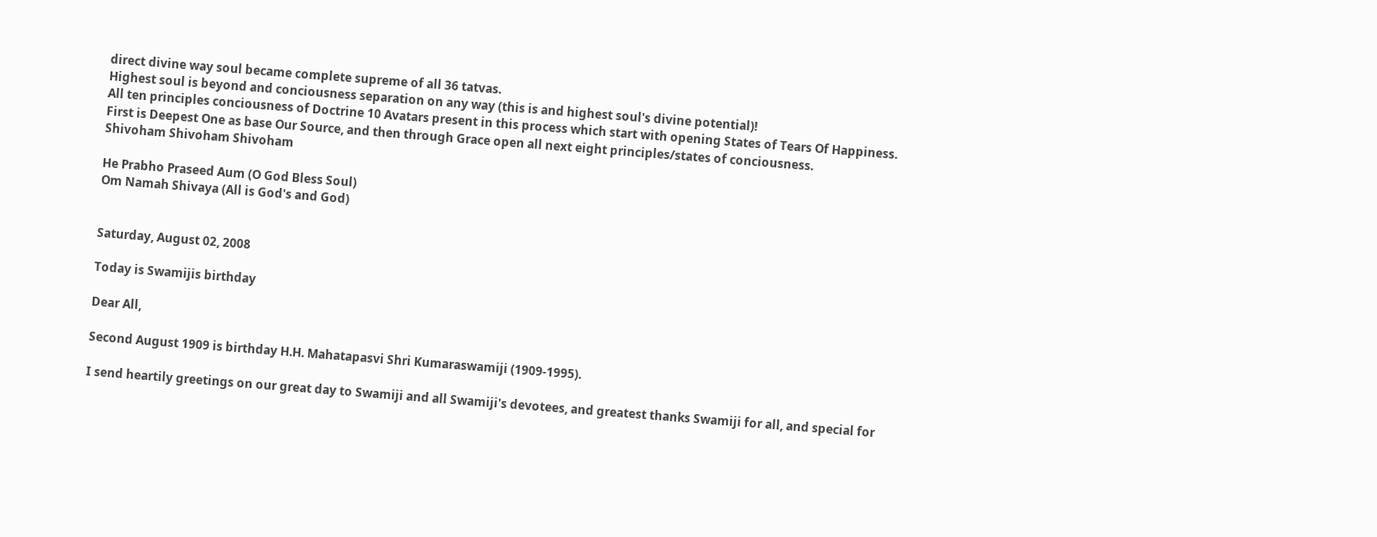direct divine way soul became complete supreme of all 36 tatvas.
Highest soul is beyond and conciousness separation on any way (this is and highest soul's divine potential)!
All ten principles conciousness of Doctrine 10 Avatars present in this process which start with opening States of Tears Of Happiness. First is Deepest One as base Our Source, and then through Grace open all next eight principles/states of conciousness.
Shivoham Shivoham Shivoham

He Prabho Praseed Aum (O God Bless Soul)
Om Namah Shivaya (All is God's and God)


Saturday, August 02, 2008

Today is Swamijis birthday

Dear All,

Second August 1909 is birthday H.H. Mahatapasvi Shri Kumaraswamiji (1909-1995).

I send heartily greetings on our great day to Swamiji and all Swamiji's devotees, and greatest thanks Swamiji for all, and special for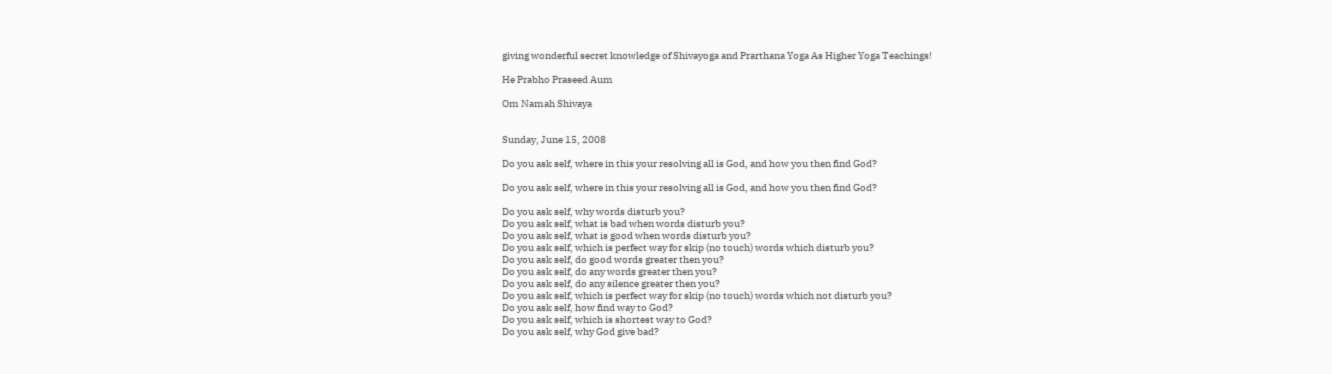giving wonderful secret knowledge of Shivayoga and Prarthana Yoga As Higher Yoga Teachings!

He Prabho Praseed Aum

Om Namah Shivaya


Sunday, June 15, 2008

Do you ask self, where in this your resolving all is God, and how you then find God?

Do you ask self, where in this your resolving all is God, and how you then find God?

Do you ask self, why words disturb you?
Do you ask self, what is bad when words disturb you?
Do you ask self, what is good when words disturb you?
Do you ask self, which is perfect way for skip (no touch) words which disturb you?
Do you ask self, do good words greater then you?
Do you ask self, do any words greater then you?
Do you ask self, do any silence greater then you?
Do you ask self, which is perfect way for skip (no touch) words which not disturb you?
Do you ask self, how find way to God?
Do you ask self, which is shortest way to God?
Do you ask self, why God give bad?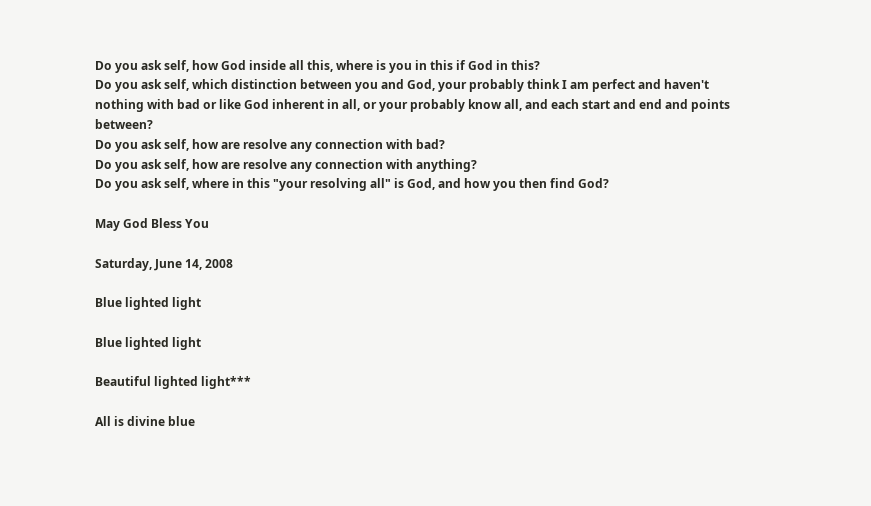Do you ask self, how God inside all this, where is you in this if God in this?
Do you ask self, which distinction between you and God, your probably think I am perfect and haven't nothing with bad or like God inherent in all, or your probably know all, and each start and end and points between?
Do you ask self, how are resolve any connection with bad?
Do you ask self, how are resolve any connection with anything?
Do you ask self, where in this "your resolving all" is God, and how you then find God?

May God Bless You

Saturday, June 14, 2008

Blue lighted light

Blue lighted light

Beautiful lighted light***

All is divine blue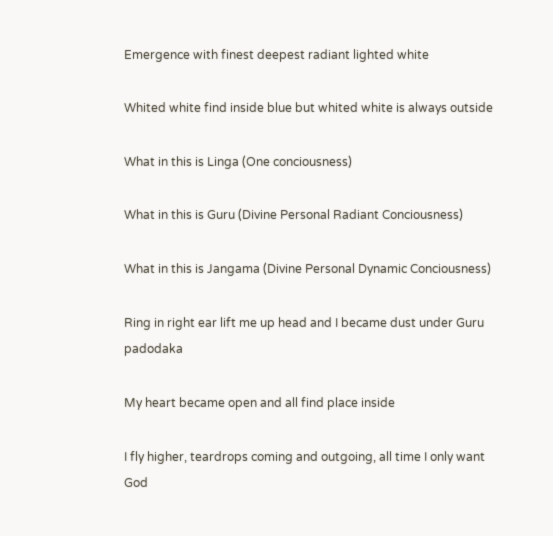Emergence with finest deepest radiant lighted white

Whited white find inside blue but whited white is always outside

What in this is Linga (One conciousness)

What in this is Guru (Divine Personal Radiant Conciousness)

What in this is Jangama (Divine Personal Dynamic Conciousness)

Ring in right ear lift me up head and I became dust under Guru padodaka

My heart became open and all find place inside

I fly higher, teardrops coming and outgoing, all time I only want God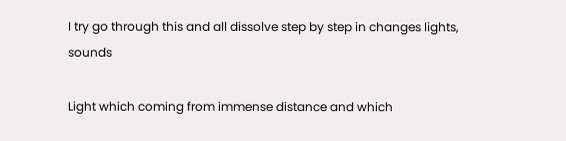I try go through this and all dissolve step by step in changes lights, sounds

Light which coming from immense distance and which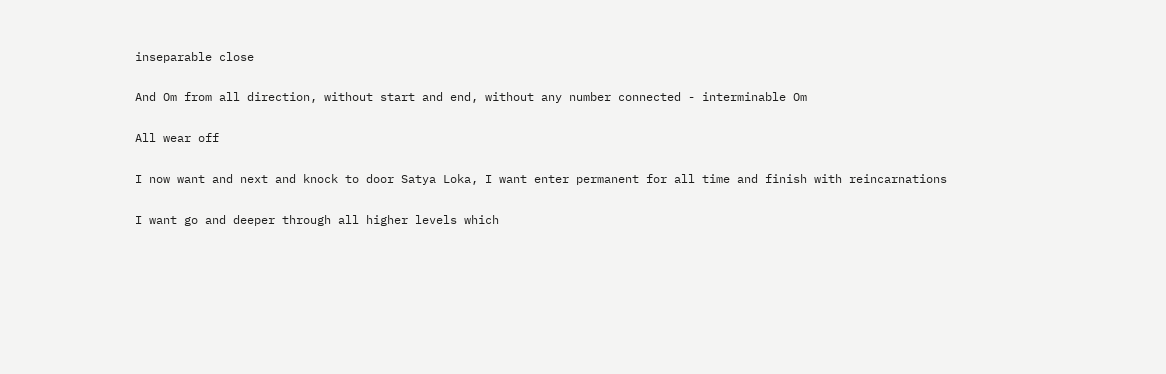inseparable close

And Om from all direction, without start and end, without any number connected - interminable Om

All wear off

I now want and next and knock to door Satya Loka, I want enter permanent for all time and finish with reincarnations

I want go and deeper through all higher levels which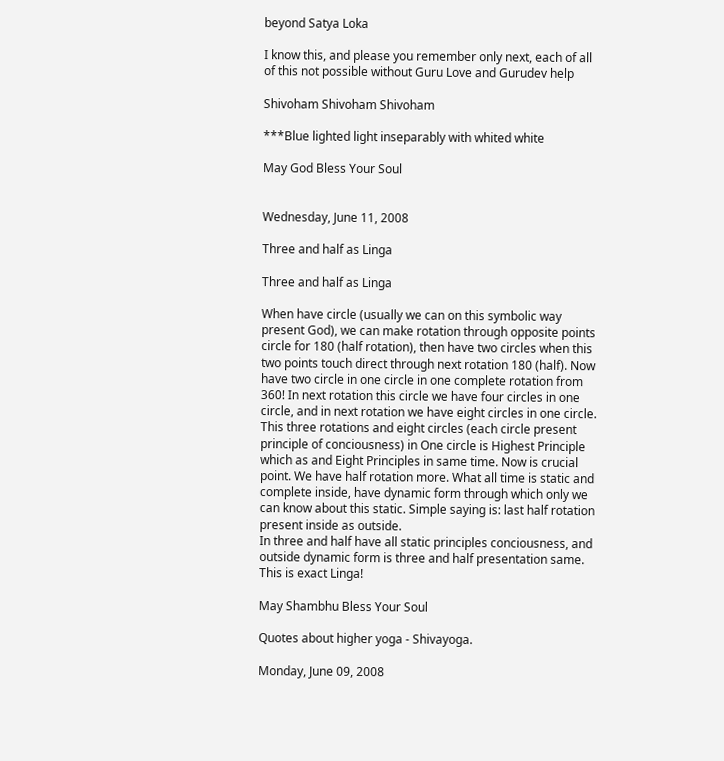beyond Satya Loka

I know this, and please you remember only next, each of all of this not possible without Guru Love and Gurudev help

Shivoham Shivoham Shivoham

***Blue lighted light inseparably with whited white

May God Bless Your Soul


Wednesday, June 11, 2008

Three and half as Linga

Three and half as Linga

When have circle (usually we can on this symbolic way present God), we can make rotation through opposite points circle for 180 (half rotation), then have two circles when this two points touch direct through next rotation 180 (half). Now have two circle in one circle in one complete rotation from 360! In next rotation this circle we have four circles in one circle, and in next rotation we have eight circles in one circle. This three rotations and eight circles (each circle present principle of conciousness) in One circle is Highest Principle which as and Eight Principles in same time. Now is crucial point. We have half rotation more. What all time is static and complete inside, have dynamic form through which only we can know about this static. Simple saying is: last half rotation present inside as outside.
In three and half have all static principles conciousness, and outside dynamic form is three and half presentation same. This is exact Linga!

May Shambhu Bless Your Soul

Quotes about higher yoga - Shivayoga.

Monday, June 09, 2008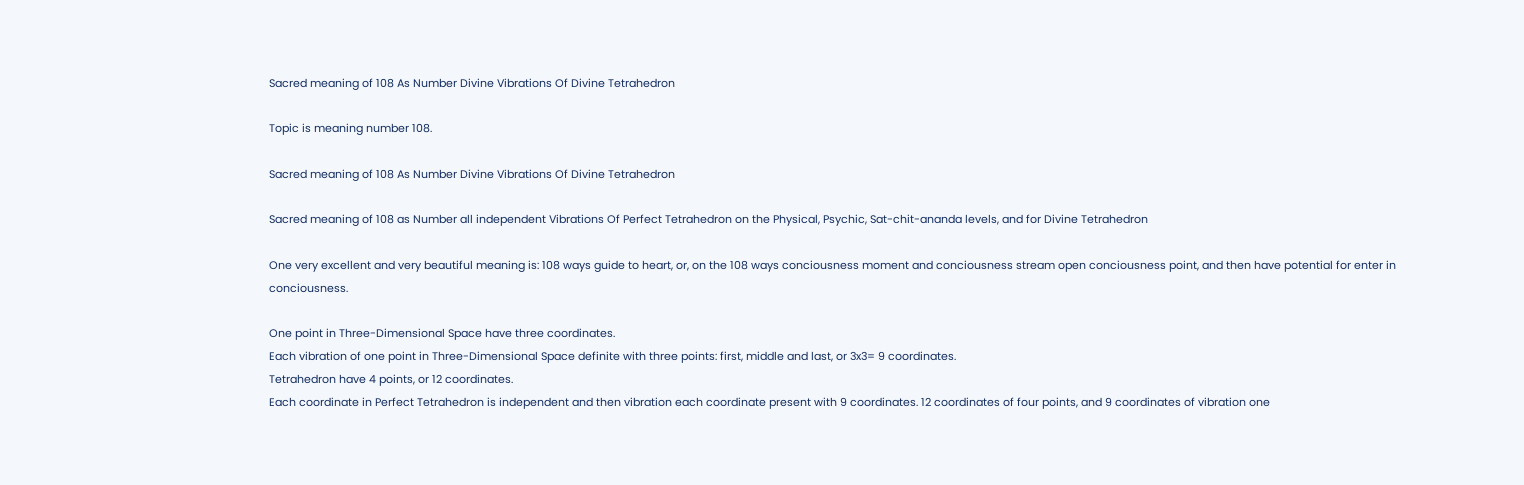Sacred meaning of 108 As Number Divine Vibrations Of Divine Tetrahedron

Topic is meaning number 108.

Sacred meaning of 108 As Number Divine Vibrations Of Divine Tetrahedron

Sacred meaning of 108 as Number all independent Vibrations Of Perfect Tetrahedron on the Physical, Psychic, Sat-chit-ananda levels, and for Divine Tetrahedron

One very excellent and very beautiful meaning is: 108 ways guide to heart, or, on the 108 ways conciousness moment and conciousness stream open conciousness point, and then have potential for enter in conciousness.

One point in Three-Dimensional Space have three coordinates.
Each vibration of one point in Three-Dimensional Space definite with three points: first, middle and last, or 3x3= 9 coordinates.
Tetrahedron have 4 points, or 12 coordinates.
Each coordinate in Perfect Tetrahedron is independent and then vibration each coordinate present with 9 coordinates. 12 coordinates of four points, and 9 coordinates of vibration one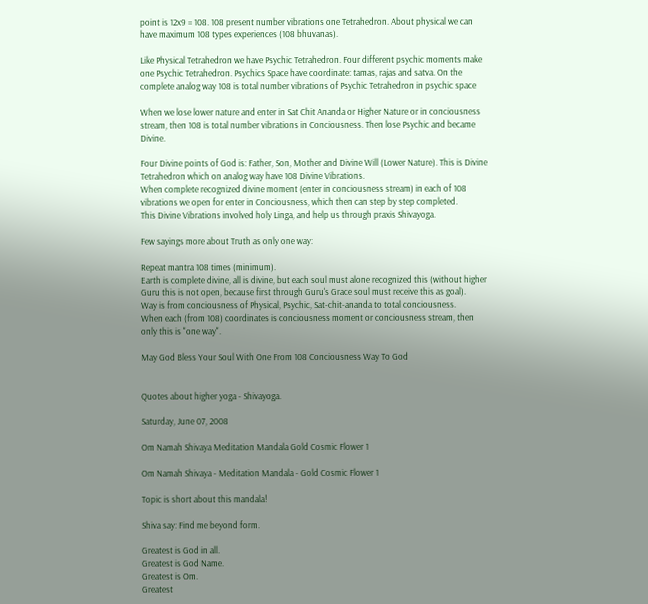point is 12x9 = 108. 108 present number vibrations one Tetrahedron. About physical we can have maximum 108 types experiences (108 bhuvanas).

Like Physical Tetrahedron we have Psychic Tetrahedron. Four different psychic moments make one Psychic Tetrahedron. Psychics Space have coordinate: tamas, rajas and satva. On the complete analog way 108 is total number vibrations of Psychic Tetrahedron in psychic space

When we lose lower nature and enter in Sat Chit Ananda or Higher Nature or in conciousness stream, then 108 is total number vibrations in Conciousness. Then lose Psychic and became Divine.

Four Divine points of God is: Father, Son, Mother and Divine Will (Lower Nature). This is Divine Tetrahedron which on analog way have 108 Divine Vibrations.
When complete recognized divine moment (enter in conciousness stream) in each of 108 vibrations we open for enter in Conciousness, which then can step by step completed.
This Divine Vibrations involved holy Linga, and help us through praxis Shivayoga.

Few sayings more about Truth as only one way:

Repeat mantra 108 times (minimum).
Earth is complete divine, all is divine, but each soul must alone recognized this (without higher Guru this is not open, because first through Guru's Grace soul must receive this as goal).
Way is from conciousness of Physical, Psychic, Sat-chit-ananda to total conciousness.
When each (from 108) coordinates is conciousness moment or conciousness stream, then only this is "one way".

May God Bless Your Soul With One From 108 Conciousness Way To God


Quotes about higher yoga - Shivayoga.

Saturday, June 07, 2008

Om Namah Shivaya Meditation Mandala Gold Cosmic Flower 1

Om Namah Shivaya - Meditation Mandala - Gold Cosmic Flower 1

Topic is short about this mandala!

Shiva say: Find me beyond form.

Greatest is God in all.
Greatest is God Name.
Greatest is Om.
Greatest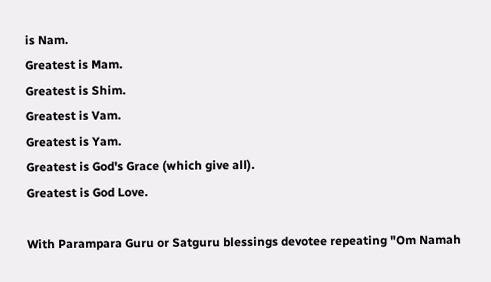is Nam.
Greatest is Mam.
Greatest is Shim.
Greatest is Vam.
Greatest is Yam.
Greatest is God's Grace (which give all).
Greatest is God Love.

With Parampara Guru or Satguru blessings devotee repeating "Om Namah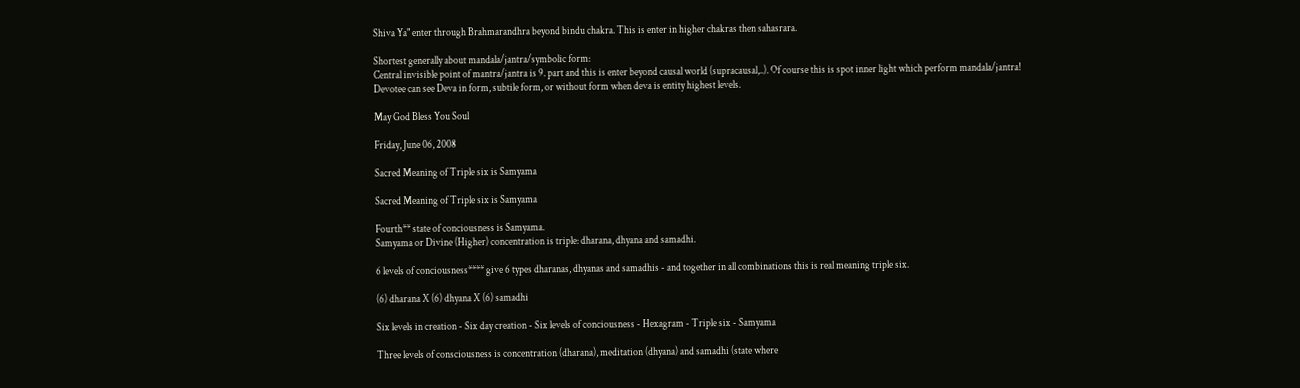Shiva Ya" enter through Brahmarandhra beyond bindu chakra. This is enter in higher chakras then sahasrara.

Shortest generally about mandala/jantra/symbolic form:
Central invisible point of mantra/jantra is 9. part and this is enter beyond causal world (supracausal,..). Of course this is spot inner light which perform mandala/jantra!
Devotee can see Deva in form, subtile form, or without form when deva is entity highest levels.

May God Bless You Soul

Friday, June 06, 2008

Sacred Meaning of Triple six is Samyama

Sacred Meaning of Triple six is Samyama

Fourth** state of conciousness is Samyama.
Samyama or Divine (Higher) concentration is triple: dharana, dhyana and samadhi.

6 levels of conciousness**** give 6 types dharanas, dhyanas and samadhis - and together in all combinations this is real meaning triple six.

(6) dharana X (6) dhyana X (6) samadhi

Six levels in creation - Six day creation - Six levels of conciousness - Hexagram - Triple six - Samyama

Three levels of consciousness is concentration (dharana), meditation (dhyana) and samadhi (state where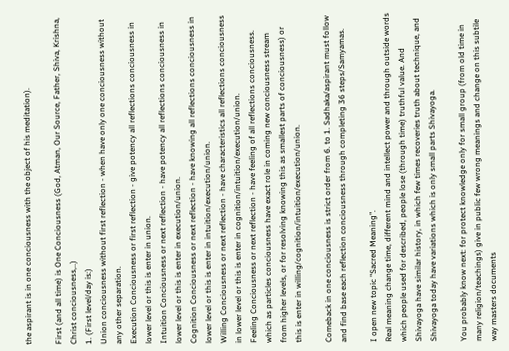the aspirant is in one conciousness with the object of his meditation).

First (and all time) is One Conciousness (God, Atman, Our Source, Father, Shiva, Krishna, Christ conciousness,..)
1. (First level/day is:)
Union conciousness without first reflection - when have only one conciousness without any other separation.
Execution Conciousness or first reflection - give potency all reflections conciousness in lower level or this is enter in union.
Intuition Conciousness or next reflection - have potency all reflections conciousness in lower level or this is enter in execution/union.
Cognition Conciousness or next reflection - have knowing all reflections conciousness in lower level or this is enter in intuition/execution/union.
Willing Conciousness or next reflection - have characteristics all reflections conciousness in lower level or this is enter in cognition/intuition/execution/union.
Feeling Conciousness or next reflection - have feeling of all reflections conciousness. which as particles conciousness have exact role in coming new conciousness stream from higher levels, or for resolving knowing this as smallest parts of conciousness) or this is enter in willing/cognition/intuition/execution/union.

Comeback in one conciousness is strict order from 6. to 1. Sadhaka/aspirant must follow and find base each reflection conciousness through completing 36 steps/Samyamas.

I open new topic "Sacred Meaning".
Real meaning change time, different mind and intellect power and through outside words which people used for described, people lose (through time) truthful value. And Shivayoga have similar history, in which few times recoveries truth about technique, and Shivayoga today have variations which is only small parts Shivayoga.

You probably know next: for protect knowledge only for small group (from old time in many religion/teachings) give in public few wrong meanings and change on this subtile way masters documents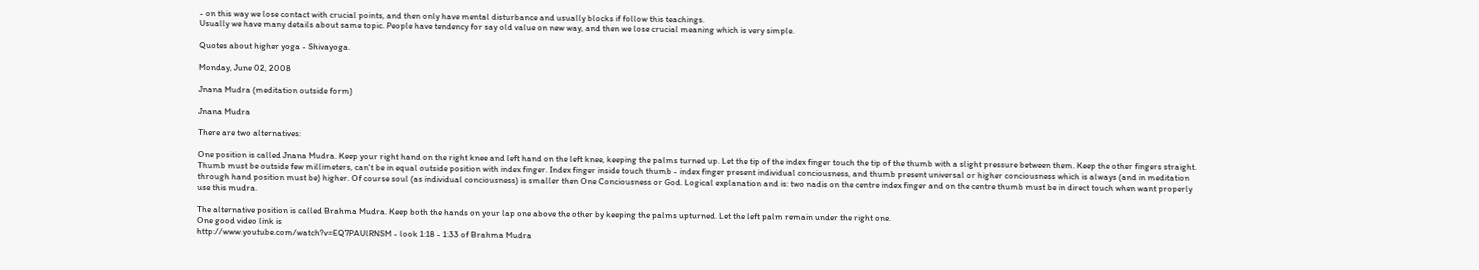- on this way we lose contact with crucial points, and then only have mental disturbance and usually blocks if follow this teachings.
Usually we have many details about same topic. People have tendency for say old value on new way, and then we lose crucial meaning which is very simple.

Quotes about higher yoga - Shivayoga.

Monday, June 02, 2008

Jnana Mudra (meditation outside form)

Jnana Mudra

There are two alternatives:

One position is called Jnana Mudra. Keep your right hand on the right knee and left hand on the left knee, keeping the palms turned up. Let the tip of the index finger touch the tip of the thumb with a slight pressure between them. Keep the other fingers straight. Thumb must be outside few millimeters, can't be in equal outside position with index finger. Index finger inside touch thumb - index finger present individual conciousness, and thumb present universal or higher conciousness which is always (and in meditation through hand position must be) higher. Of course soul (as individual conciousness) is smaller then One Conciousness or God. Logical explanation and is: two nadis on the centre index finger and on the centre thumb must be in direct touch when want properly use this mudra.

The alternative position is called Brahma Mudra. Keep both the hands on your lap one above the other by keeping the palms upturned. Let the left palm remain under the right one.
One good video link is
http://www.youtube.com/watch?v=EQ7PAUlRNSM - look 1:18 - 1:33 of Brahma Mudra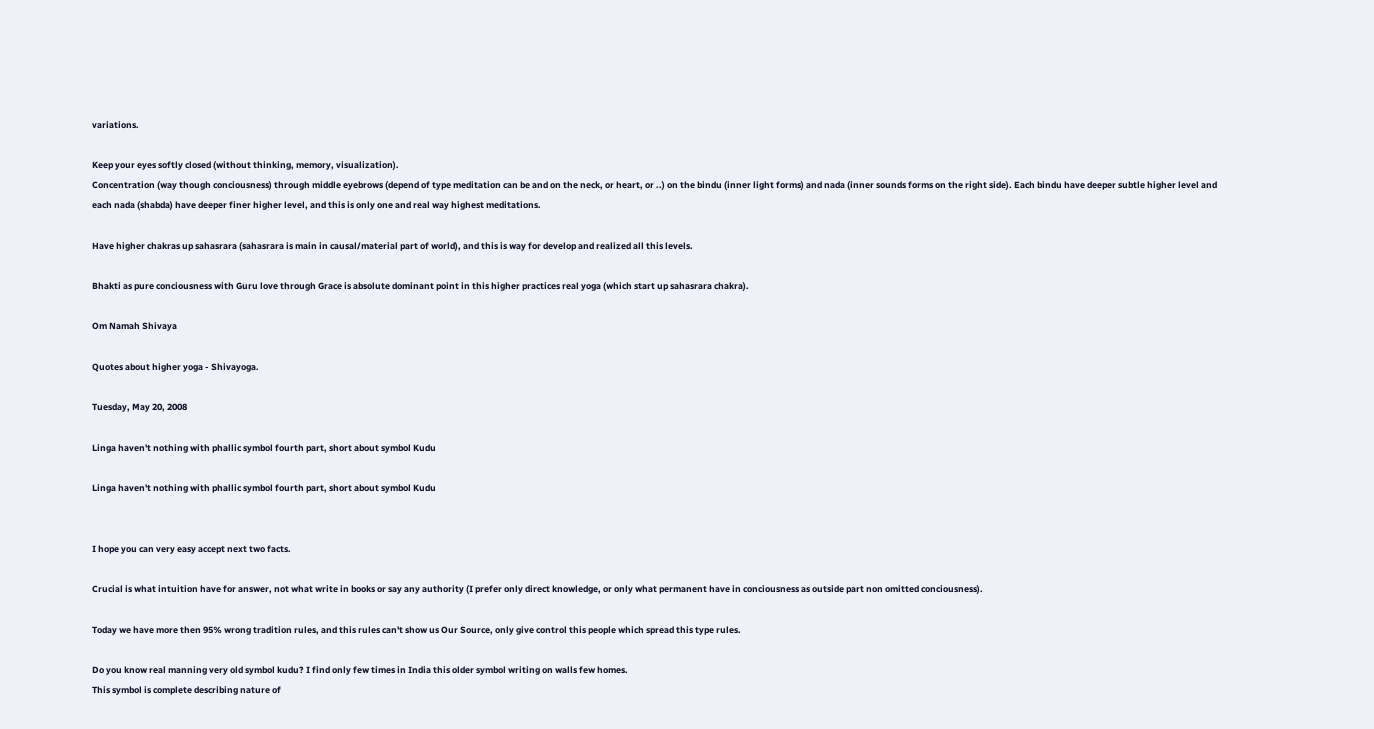variations.

Keep your eyes softly closed (without thinking, memory, visualization).
Concentration (way though conciousness) through middle eyebrows (depend of type meditation can be and on the neck, or heart, or ..) on the bindu (inner light forms) and nada (inner sounds forms on the right side). Each bindu have deeper subtle higher level and each nada (shabda) have deeper finer higher level, and this is only one and real way highest meditations.

Have higher chakras up sahasrara (sahasrara is main in causal/material part of world), and this is way for develop and realized all this levels.

Bhakti as pure conciousness with Guru love through Grace is absolute dominant point in this higher practices real yoga (which start up sahasrara chakra).

Om Namah Shivaya

Quotes about higher yoga - Shivayoga.

Tuesday, May 20, 2008

Linga haven't nothing with phallic symbol fourth part, short about symbol Kudu

Linga haven't nothing with phallic symbol fourth part, short about symbol Kudu


I hope you can very easy accept next two facts.

Crucial is what intuition have for answer, not what write in books or say any authority (I prefer only direct knowledge, or only what permanent have in conciousness as outside part non omitted conciousness).

Today we have more then 95% wrong tradition rules, and this rules can't show us Our Source, only give control this people which spread this type rules.

Do you know real manning very old symbol kudu? I find only few times in India this older symbol writing on walls few homes.
This symbol is complete describing nature of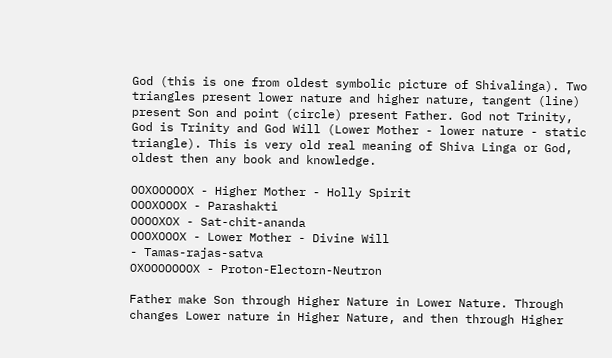God (this is one from oldest symbolic picture of Shivalinga). Two triangles present lower nature and higher nature, tangent (line) present Son and point (circle) present Father. God not Trinity, God is Trinity and God Will (Lower Mother - lower nature - static triangle). This is very old real meaning of Shiva Linga or God, oldest then any book and knowledge.

OOXOOOOOX - Higher Mother - Holly Spirit
OOOXOOOX - Parashakti
OOOOXOX - Sat-chit-ananda
OOOXOOOX - Lower Mother - Divine Will
- Tamas-rajas-satva
OXOOOOOOOX - Proton-Electorn-Neutron

Father make Son through Higher Nature in Lower Nature. Through changes Lower nature in Higher Nature, and then through Higher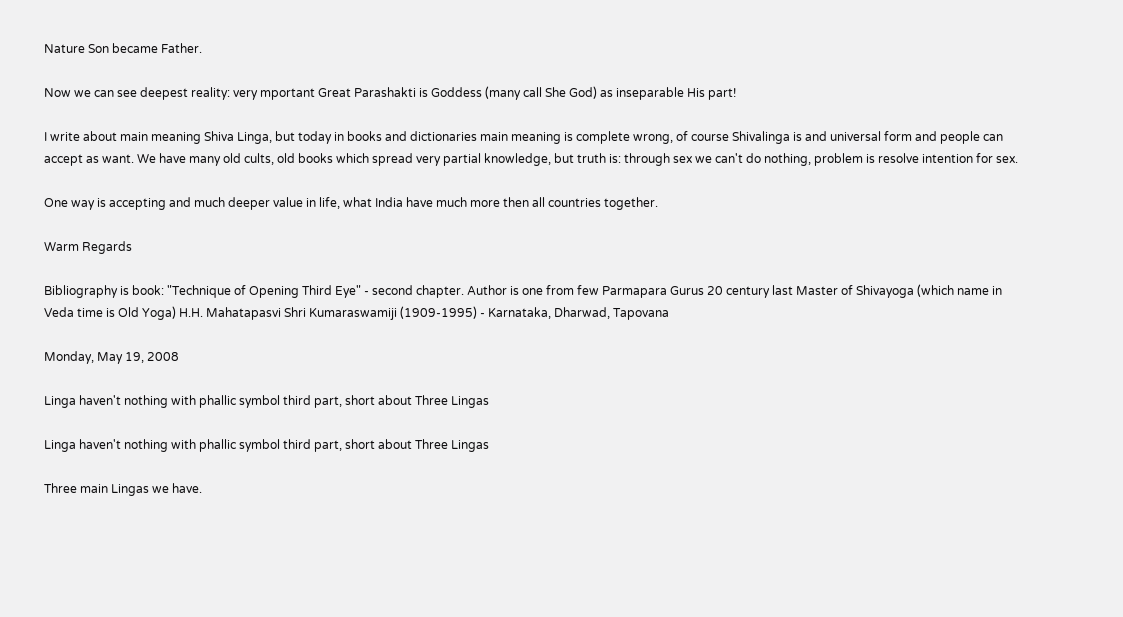Nature Son became Father.

Now we can see deepest reality: very mportant Great Parashakti is Goddess (many call She God) as inseparable His part!

I write about main meaning Shiva Linga, but today in books and dictionaries main meaning is complete wrong, of course Shivalinga is and universal form and people can accept as want. We have many old cults, old books which spread very partial knowledge, but truth is: through sex we can't do nothing, problem is resolve intention for sex.

One way is accepting and much deeper value in life, what India have much more then all countries together.

Warm Regards

Bibliography is book: "Technique of Opening Third Eye" - second chapter. Author is one from few Parmapara Gurus 20 century last Master of Shivayoga (which name in Veda time is Old Yoga) H.H. Mahatapasvi Shri Kumaraswamiji (1909-1995) - Karnataka, Dharwad, Tapovana

Monday, May 19, 2008

Linga haven't nothing with phallic symbol third part, short about Three Lingas

Linga haven't nothing with phallic symbol third part, short about Three Lingas

Three main Lingas we have.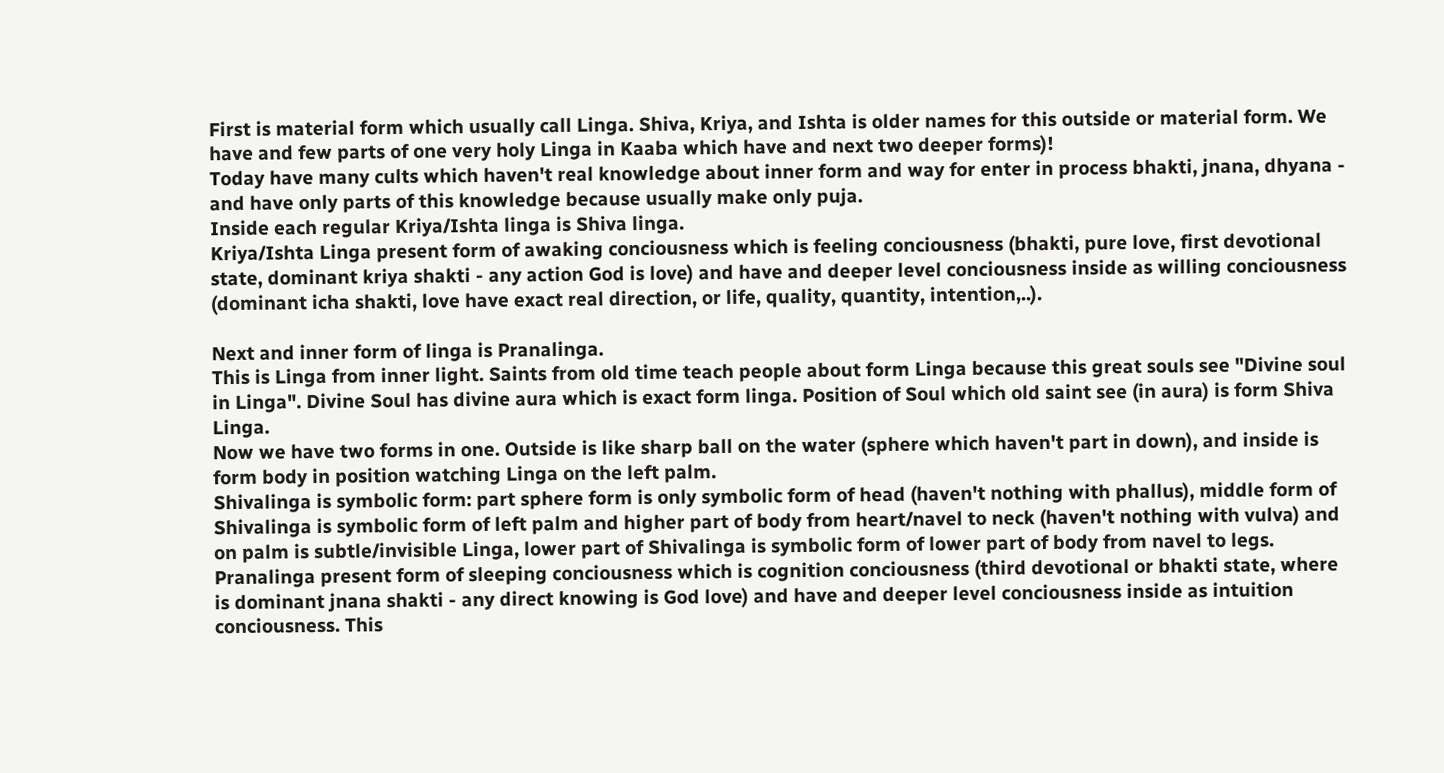First is material form which usually call Linga. Shiva, Kriya, and Ishta is older names for this outside or material form. We have and few parts of one very holy Linga in Kaaba which have and next two deeper forms)!
Today have many cults which haven't real knowledge about inner form and way for enter in process bhakti, jnana, dhyana - and have only parts of this knowledge because usually make only puja.
Inside each regular Kriya/Ishta linga is Shiva linga.
Kriya/Ishta Linga present form of awaking conciousness which is feeling conciousness (bhakti, pure love, first devotional state, dominant kriya shakti - any action God is love) and have and deeper level conciousness inside as willing conciousness (dominant icha shakti, love have exact real direction, or life, quality, quantity, intention,..).

Next and inner form of linga is Pranalinga.
This is Linga from inner light. Saints from old time teach people about form Linga because this great souls see "Divine soul in Linga". Divine Soul has divine aura which is exact form linga. Position of Soul which old saint see (in aura) is form Shiva Linga.
Now we have two forms in one. Outside is like sharp ball on the water (sphere which haven't part in down), and inside is form body in position watching Linga on the left palm.
Shivalinga is symbolic form: part sphere form is only symbolic form of head (haven't nothing with phallus), middle form of Shivalinga is symbolic form of left palm and higher part of body from heart/navel to neck (haven't nothing with vulva) and on palm is subtle/invisible Linga, lower part of Shivalinga is symbolic form of lower part of body from navel to legs.
Pranalinga present form of sleeping conciousness which is cognition conciousness (third devotional or bhakti state, where is dominant jnana shakti - any direct knowing is God love) and have and deeper level conciousness inside as intuition conciousness. This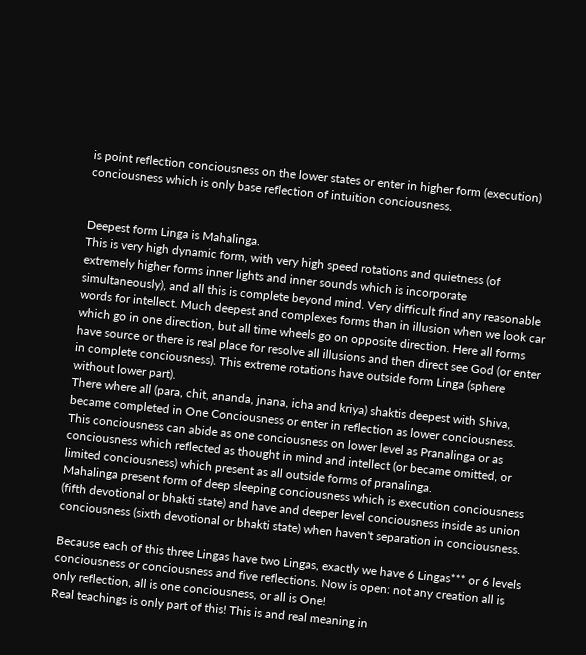is point reflection conciousness on the lower states or enter in higher form (execution) conciousness which is only base reflection of intuition conciousness.


Deepest form Linga is Mahalinga.
This is very high dynamic form, with very high speed rotations and quietness (of extremely higher forms inner lights and inner sounds which is incorporate simultaneously), and all this is complete beyond mind. Very difficult find any reasonable words for intellect. Much deepest and complexes forms than in illusion when we look car which go in one direction, but all time wheels go on opposite direction. Here all forms have source or there is real place for resolve all illusions and then direct see God (or enter in complete conciousness). This extreme rotations have outside form Linga (sphere without lower part).
There where all (para, chit, ananda, jnana, icha and kriya) shaktis deepest with Shiva, became completed in One Conciousness or enter in reflection as lower conciousness.
This conciousness can abide as one conciousness on lower level as Pranalinga or as conciousness which reflected as thought in mind and intellect (or became omitted, or limited conciousness) which present as all outside forms of pranalinga.
Mahalinga present form of deep sleeping conciousness which is execution conciousness (fifth devotional or bhakti state) and have and deeper level conciousness inside as union conciousness (sixth devotional or bhakti state) when haven't separation in conciousness.

Because each of this three Lingas have two Lingas, exactly we have 6 Lingas*** or 6 levels conciousness or conciousness and five reflections. Now is open: not any creation all is only reflection, all is one conciousness, or all is One!
Real teachings is only part of this! This is and real meaning in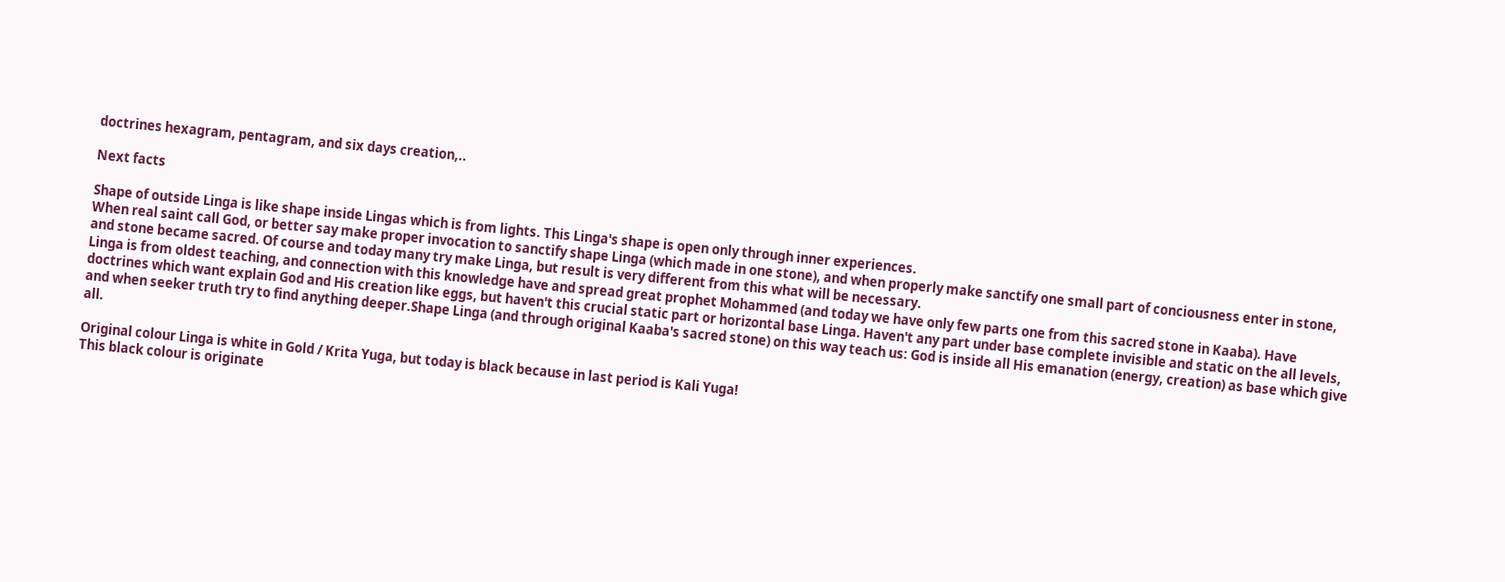doctrines hexagram, pentagram, and six days creation,..

Next facts

Shape of outside Linga is like shape inside Lingas which is from lights. This Linga's shape is open only through inner experiences.
When real saint call God, or better say make proper invocation to sanctify shape Linga (which made in one stone), and when properly make sanctify one small part of conciousness enter in stone, and stone became sacred. Of course and today many try make Linga, but result is very different from this what will be necessary.
Linga is from oldest teaching, and connection with this knowledge have and spread great prophet Mohammed (and today we have only few parts one from this sacred stone in Kaaba). Have doctrines which want explain God and His creation like eggs, but haven't this crucial static part or horizontal base Linga. Haven't any part under base complete invisible and static on the all levels, and when seeker truth try to find anything deeper.Shape Linga (and through original Kaaba's sacred stone) on this way teach us: God is inside all His emanation (energy, creation) as base which give all.

Original colour Linga is white in Gold / Krita Yuga, but today is black because in last period is Kali Yuga!
This black colour is originate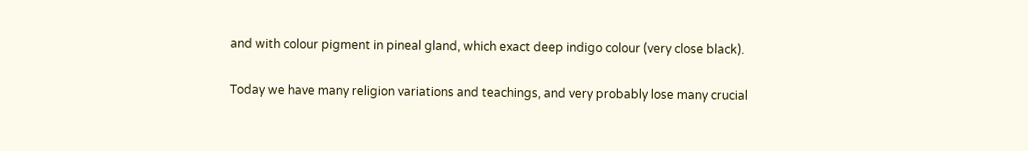and with colour pigment in pineal gland, which exact deep indigo colour (very close black).

Today we have many religion variations and teachings, and very probably lose many crucial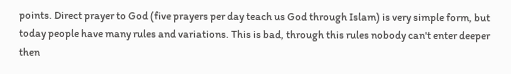points. Direct prayer to God (five prayers per day teach us God through Islam) is very simple form, but today people have many rules and variations. This is bad, through this rules nobody can't enter deeper then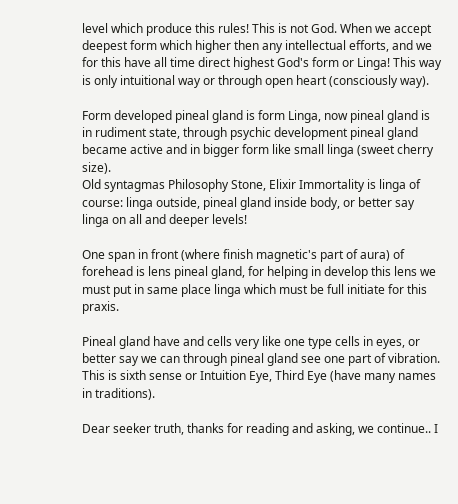level which produce this rules! This is not God. When we accept deepest form which higher then any intellectual efforts, and we for this have all time direct highest God's form or Linga! This way is only intuitional way or through open heart (consciously way).

Form developed pineal gland is form Linga, now pineal gland is in rudiment state, through psychic development pineal gland became active and in bigger form like small linga (sweet cherry size).
Old syntagmas Philosophy Stone, Elixir Immortality is linga of course: linga outside, pineal gland inside body, or better say linga on all and deeper levels!

One span in front (where finish magnetic's part of aura) of forehead is lens pineal gland, for helping in develop this lens we must put in same place linga which must be full initiate for this praxis.

Pineal gland have and cells very like one type cells in eyes, or better say we can through pineal gland see one part of vibration. This is sixth sense or Intuition Eye, Third Eye (have many names in traditions).

Dear seeker truth, thanks for reading and asking, we continue.. I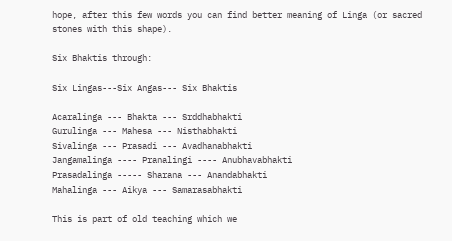hope, after this few words you can find better meaning of Linga (or sacred stones with this shape).

Six Bhaktis through:

Six Lingas---Six Angas--- Six Bhaktis

Acaralinga --- Bhakta --- Srddhabhakti
Gurulinga --- Mahesa --- Nisthabhakti
Sivalinga --- Prasadi --- Avadhanabhakti
Jangamalinga ---- Pranalingi ---- Anubhavabhakti
Prasadalinga ----- Sharana --- Anandabhakti
Mahalinga --- Aikya --- Samarasabhakti

This is part of old teaching which we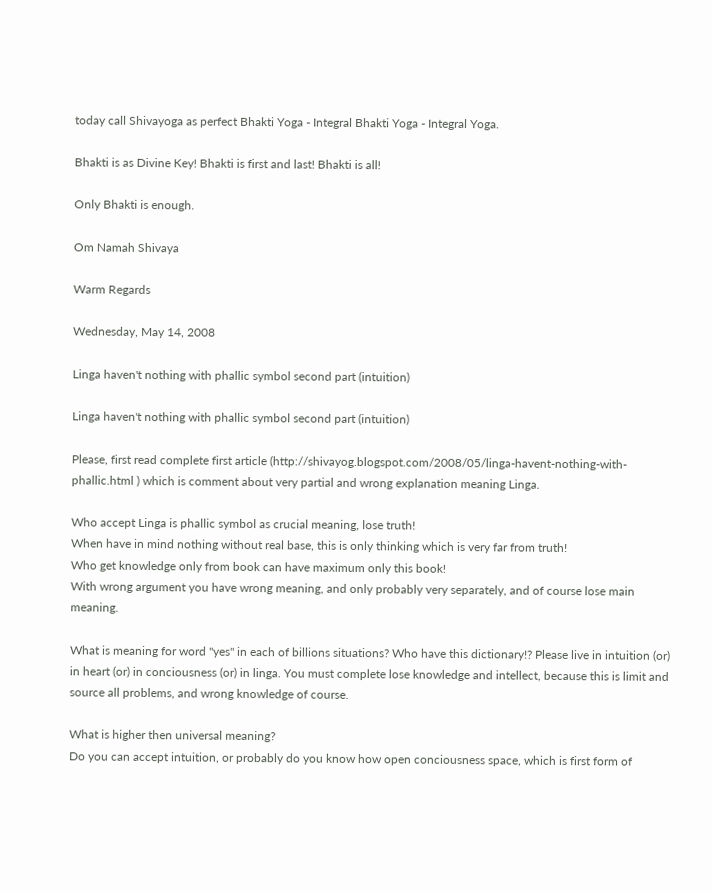today call Shivayoga as perfect Bhakti Yoga - Integral Bhakti Yoga - Integral Yoga.

Bhakti is as Divine Key! Bhakti is first and last! Bhakti is all!

Only Bhakti is enough.

Om Namah Shivaya

Warm Regards

Wednesday, May 14, 2008

Linga haven't nothing with phallic symbol second part (intuition)

Linga haven't nothing with phallic symbol second part (intuition)

Please, first read complete first article (http://shivayog.blogspot.com/2008/05/linga-havent-nothing-with-phallic.html ) which is comment about very partial and wrong explanation meaning Linga.

Who accept Linga is phallic symbol as crucial meaning, lose truth!
When have in mind nothing without real base, this is only thinking which is very far from truth!
Who get knowledge only from book can have maximum only this book!
With wrong argument you have wrong meaning, and only probably very separately, and of course lose main meaning.

What is meaning for word "yes" in each of billions situations? Who have this dictionary!? Please live in intuition (or) in heart (or) in conciousness (or) in linga. You must complete lose knowledge and intellect, because this is limit and source all problems, and wrong knowledge of course.

What is higher then universal meaning?
Do you can accept intuition, or probably do you know how open conciousness space, which is first form of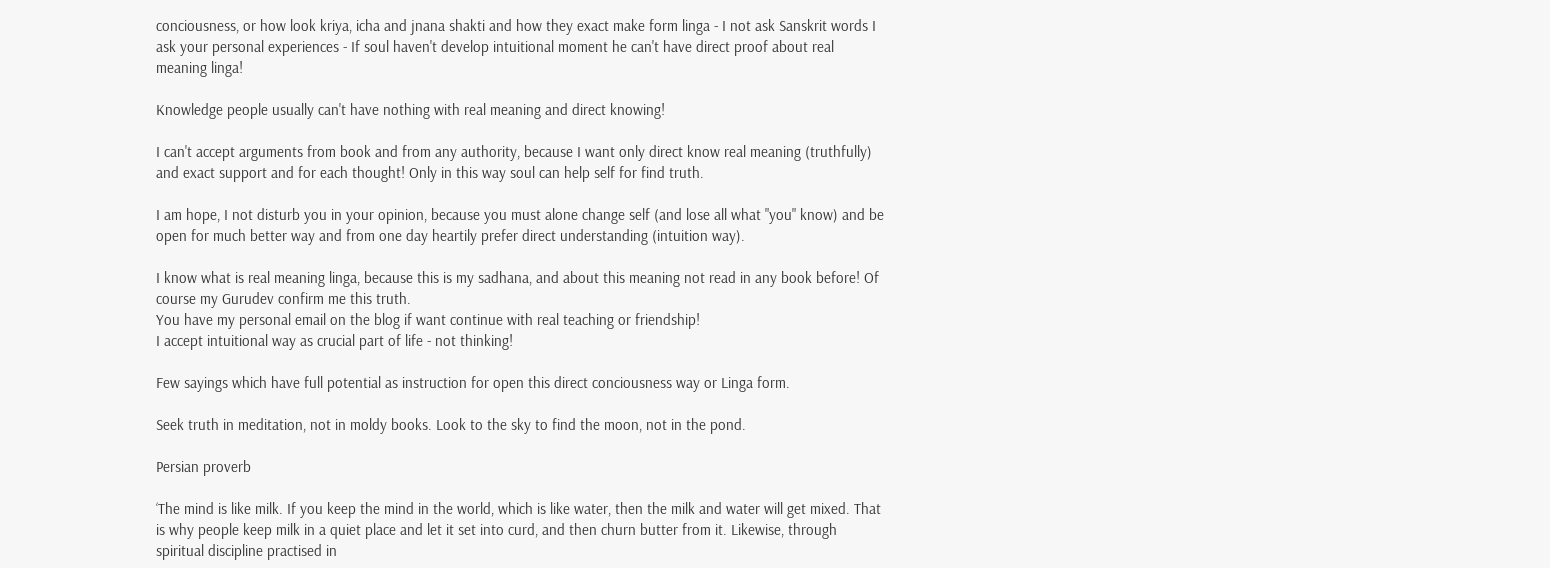conciousness, or how look kriya, icha and jnana shakti and how they exact make form linga - I not ask Sanskrit words I ask your personal experiences - If soul haven't develop intuitional moment he can't have direct proof about real meaning linga!

Knowledge people usually can't have nothing with real meaning and direct knowing!

I can't accept arguments from book and from any authority, because I want only direct know real meaning (truthfully) and exact support and for each thought! Only in this way soul can help self for find truth.

I am hope, I not disturb you in your opinion, because you must alone change self (and lose all what "you" know) and be open for much better way and from one day heartily prefer direct understanding (intuition way).

I know what is real meaning linga, because this is my sadhana, and about this meaning not read in any book before! Of course my Gurudev confirm me this truth.
You have my personal email on the blog if want continue with real teaching or friendship!
I accept intuitional way as crucial part of life - not thinking!

Few sayings which have full potential as instruction for open this direct conciousness way or Linga form.

Seek truth in meditation, not in moldy books. Look to the sky to find the moon, not in the pond.

Persian proverb

‘The mind is like milk. If you keep the mind in the world, which is like water, then the milk and water will get mixed. That is why people keep milk in a quiet place and let it set into curd, and then churn butter from it. Likewise, through spiritual discipline practised in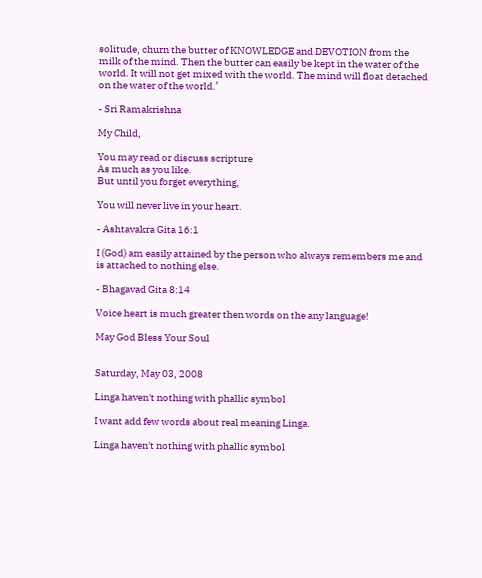solitude, churn the butter of KNOWLEDGE and DEVOTION from the milk of the mind. Then the butter can easily be kept in the water of the world. It will not get mixed with the world. The mind will float detached on the water of the world.’

- Sri Ramakrishna

My Child,

You may read or discuss scripture
As much as you like.
But until you forget everything,

You will never live in your heart.

- Ashtavakra Gita 16:1

I (God) am easily attained by the person who always remembers me and is attached to nothing else.

- Bhagavad Gita 8:14

Voice heart is much greater then words on the any language!

May God Bless Your Soul


Saturday, May 03, 2008

Linga haven't nothing with phallic symbol

I want add few words about real meaning Linga.

Linga haven't nothing with phallic symbol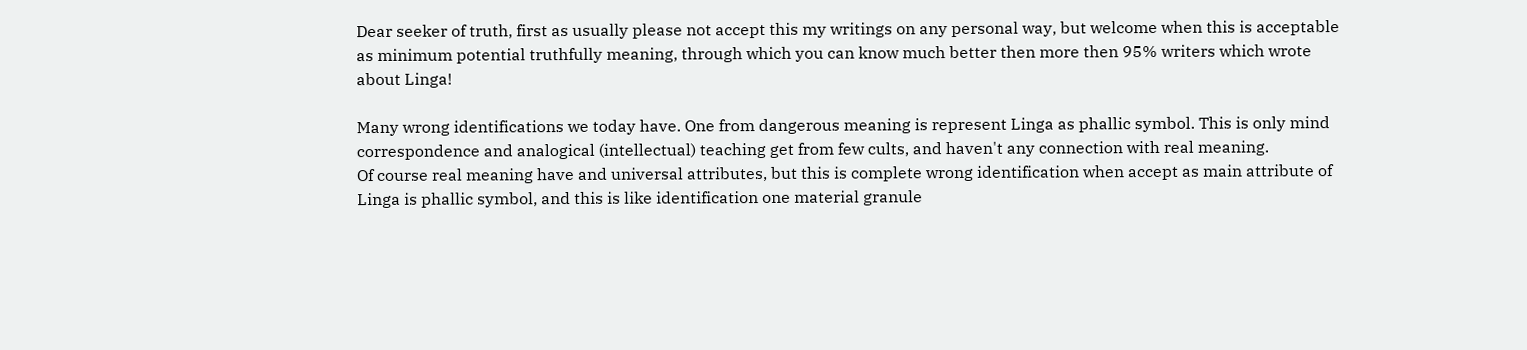Dear seeker of truth, first as usually please not accept this my writings on any personal way, but welcome when this is acceptable as minimum potential truthfully meaning, through which you can know much better then more then 95% writers which wrote about Linga!

Many wrong identifications we today have. One from dangerous meaning is represent Linga as phallic symbol. This is only mind correspondence and analogical (intellectual) teaching get from few cults, and haven't any connection with real meaning.
Of course real meaning have and universal attributes, but this is complete wrong identification when accept as main attribute of Linga is phallic symbol, and this is like identification one material granule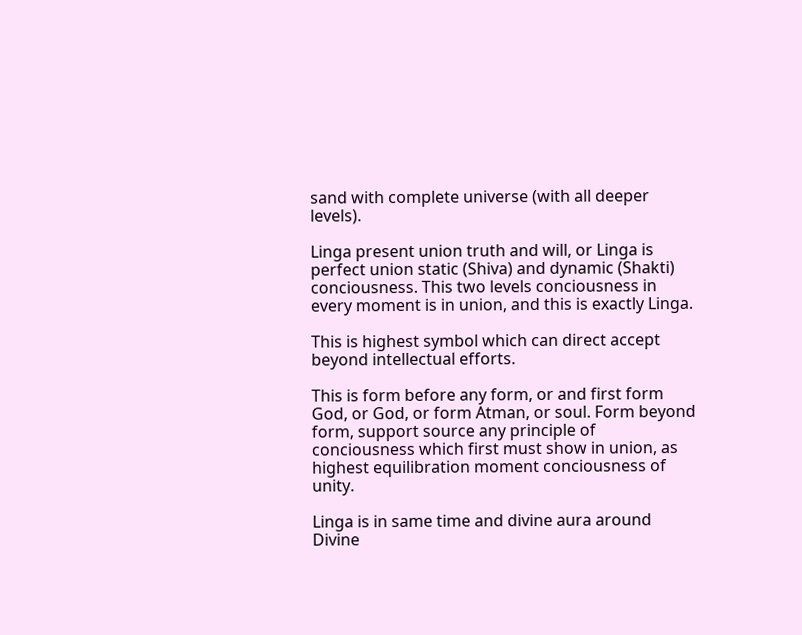sand with complete universe (with all deeper levels).

Linga present union truth and will, or Linga is perfect union static (Shiva) and dynamic (Shakti) conciousness. This two levels conciousness in every moment is in union, and this is exactly Linga.

This is highest symbol which can direct accept beyond intellectual efforts.

This is form before any form, or and first form God, or God, or form Atman, or soul. Form beyond form, support source any principle of conciousness which first must show in union, as highest equilibration moment conciousness of unity.

Linga is in same time and divine aura around Divine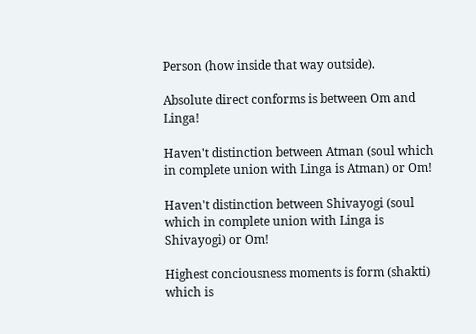Person (how inside that way outside).

Absolute direct conforms is between Om and Linga!

Haven't distinction between Atman (soul which in complete union with Linga is Atman) or Om!

Haven't distinction between Shivayogi (soul which in complete union with Linga is Shivayogi) or Om!

Highest conciousness moments is form (shakti) which is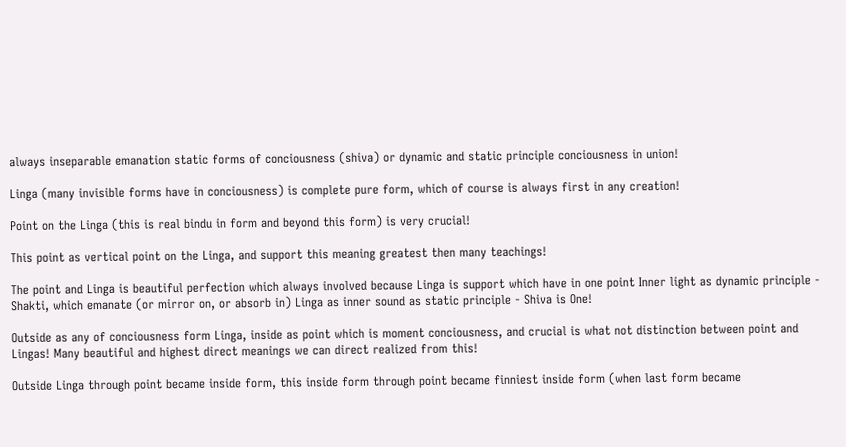always inseparable emanation static forms of conciousness (shiva) or dynamic and static principle conciousness in union!

Linga (many invisible forms have in conciousness) is complete pure form, which of course is always first in any creation!

Point on the Linga (this is real bindu in form and beyond this form) is very crucial!

This point as vertical point on the Linga, and support this meaning greatest then many teachings!

The point and Linga is beautiful perfection which always involved because Linga is support which have in one point Inner light as dynamic principle - Shakti, which emanate (or mirror on, or absorb in) Linga as inner sound as static principle - Shiva is One!

Outside as any of conciousness form Linga, inside as point which is moment conciousness, and crucial is what not distinction between point and Lingas! Many beautiful and highest direct meanings we can direct realized from this!

Outside Linga through point became inside form, this inside form through point became finniest inside form (when last form became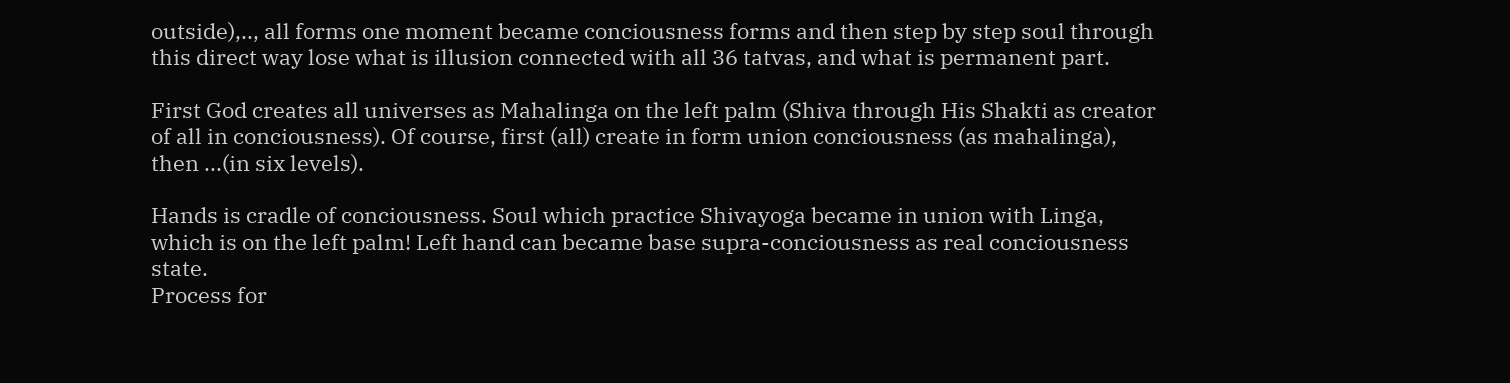outside),.., all forms one moment became conciousness forms and then step by step soul through this direct way lose what is illusion connected with all 36 tatvas, and what is permanent part.

First God creates all universes as Mahalinga on the left palm (Shiva through His Shakti as creator of all in conciousness). Of course, first (all) create in form union conciousness (as mahalinga), then ...(in six levels).

Hands is cradle of conciousness. Soul which practice Shivayoga became in union with Linga, which is on the left palm! Left hand can became base supra-conciousness as real conciousness state.
Process for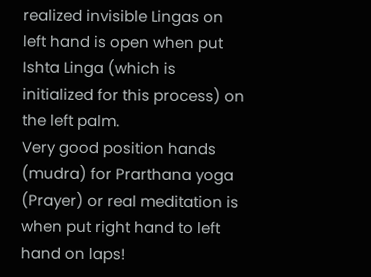realized invisible Lingas on left hand is open when put Ishta Linga (which is initialized for this process) on the left palm.
Very good position hands (mudra) for Prarthana yoga (Prayer) or real meditation is when put right hand to left hand on laps!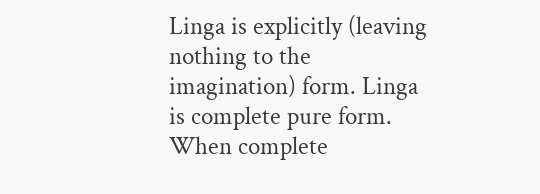Linga is explicitly (leaving nothing to the imagination) form. Linga is complete pure form.
When complete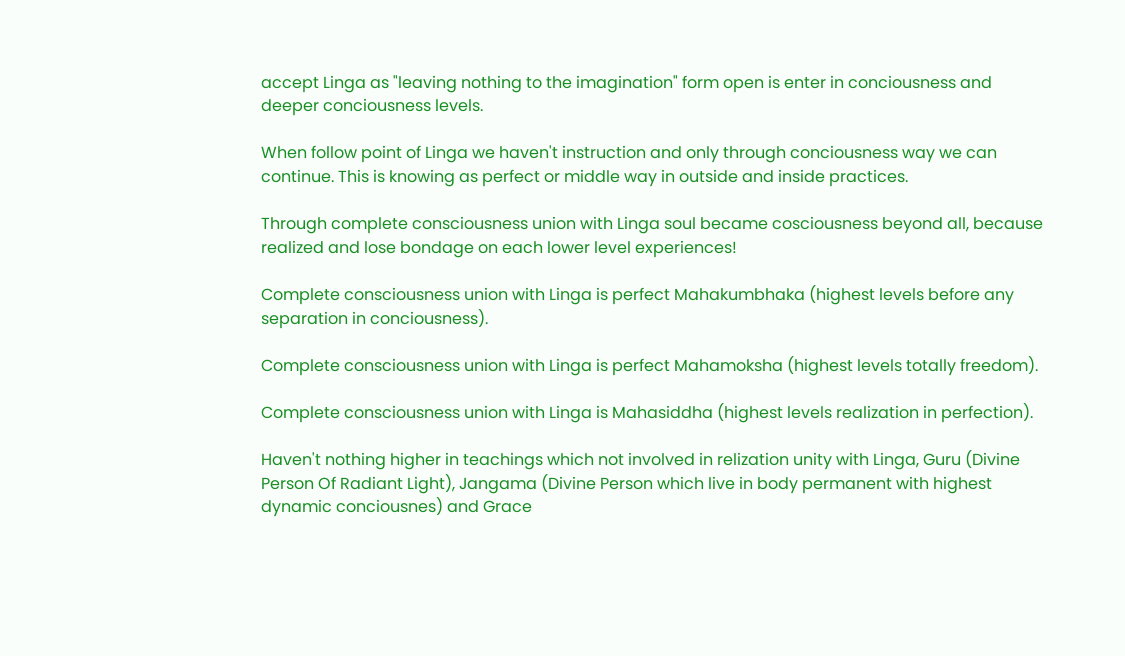accept Linga as "leaving nothing to the imagination" form open is enter in conciousness and deeper conciousness levels.

When follow point of Linga we haven't instruction and only through conciousness way we can continue. This is knowing as perfect or middle way in outside and inside practices.

Through complete consciousness union with Linga soul became cosciousness beyond all, because realized and lose bondage on each lower level experiences!

Complete consciousness union with Linga is perfect Mahakumbhaka (highest levels before any separation in conciousness).

Complete consciousness union with Linga is perfect Mahamoksha (highest levels totally freedom).

Complete consciousness union with Linga is Mahasiddha (highest levels realization in perfection).

Haven't nothing higher in teachings which not involved in relization unity with Linga, Guru (Divine Person Of Radiant Light), Jangama (Divine Person which live in body permanent with highest dynamic conciousnes) and Grace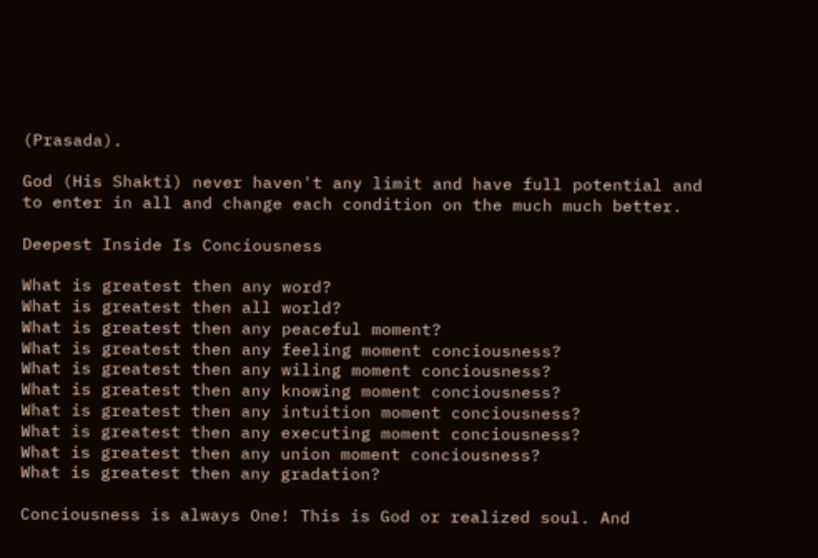(Prasada).

God (His Shakti) never haven't any limit and have full potential and to enter in all and change each condition on the much much better.

Deepest Inside Is Conciousness

What is greatest then any word?
What is greatest then all world?
What is greatest then any peaceful moment?
What is greatest then any feeling moment conciousness?
What is greatest then any wiling moment conciousness?
What is greatest then any knowing moment conciousness?
What is greatest then any intuition moment conciousness?
What is greatest then any executing moment conciousness?
What is greatest then any union moment conciousness?
What is greatest then any gradation?

Conciousness is always One! This is God or realized soul. And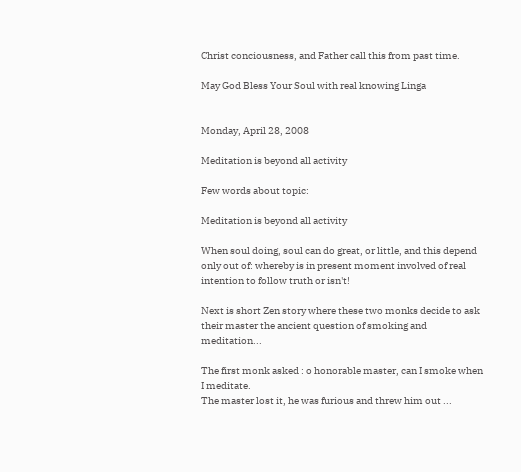Christ conciousness, and Father call this from past time.

May God Bless Your Soul with real knowing Linga


Monday, April 28, 2008

Meditation is beyond all activity

Few words about topic:

Meditation is beyond all activity

When soul doing, soul can do great, or little, and this depend only out of: whereby is in present moment involved of real intention to follow truth or isn't!

Next is short Zen story where these two monks decide to ask their master the ancient question of smoking and meditation...

The first monk asked : o honorable master, can I smoke when I meditate.
The master lost it, he was furious and threw him out ...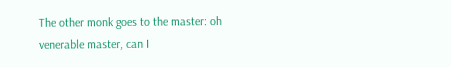The other monk goes to the master: oh venerable master, can I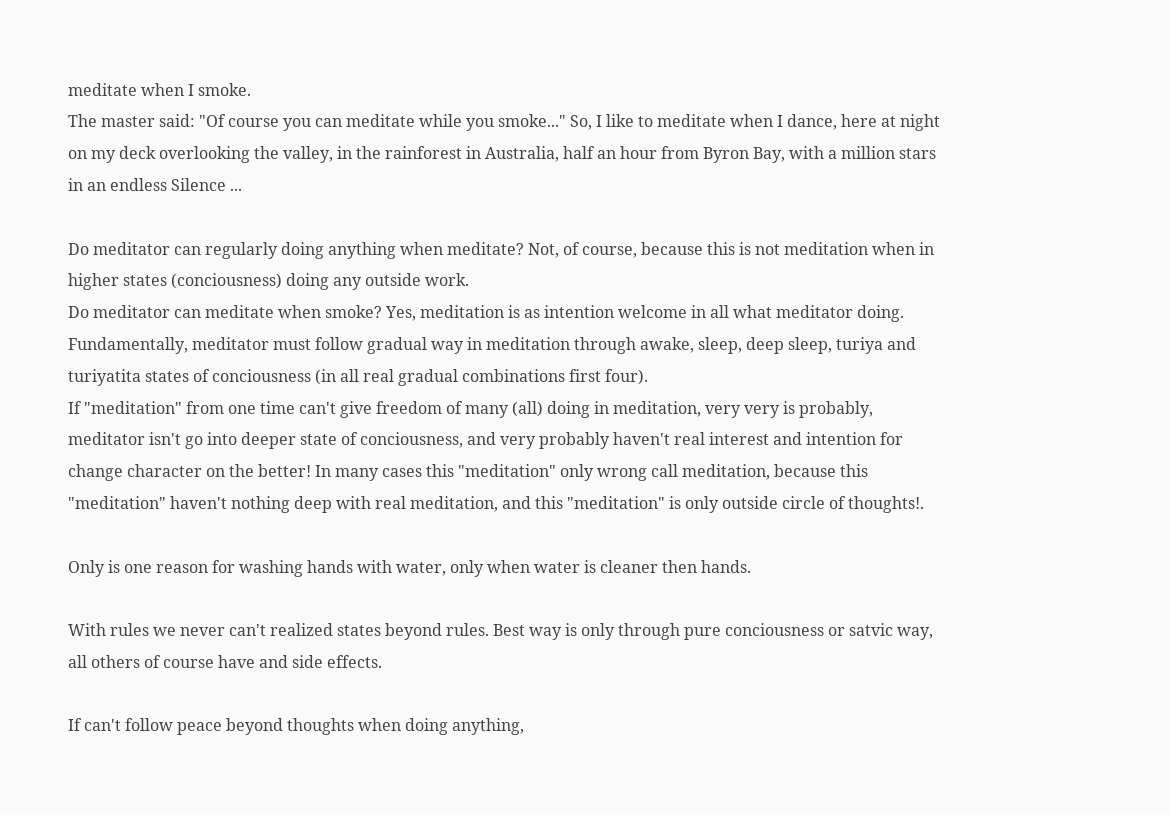meditate when I smoke.
The master said: "Of course you can meditate while you smoke..." So, I like to meditate when I dance, here at night on my deck overlooking the valley, in the rainforest in Australia, half an hour from Byron Bay, with a million stars in an endless Silence ...

Do meditator can regularly doing anything when meditate? Not, of course, because this is not meditation when in higher states (conciousness) doing any outside work.
Do meditator can meditate when smoke? Yes, meditation is as intention welcome in all what meditator doing.
Fundamentally, meditator must follow gradual way in meditation through awake, sleep, deep sleep, turiya and turiyatita states of conciousness (in all real gradual combinations first four).
If "meditation" from one time can't give freedom of many (all) doing in meditation, very very is probably, meditator isn't go into deeper state of conciousness, and very probably haven't real interest and intention for change character on the better! In many cases this "meditation" only wrong call meditation, because this "meditation" haven't nothing deep with real meditation, and this "meditation" is only outside circle of thoughts!.

Only is one reason for washing hands with water, only when water is cleaner then hands.

With rules we never can't realized states beyond rules. Best way is only through pure conciousness or satvic way, all others of course have and side effects.

If can't follow peace beyond thoughts when doing anything,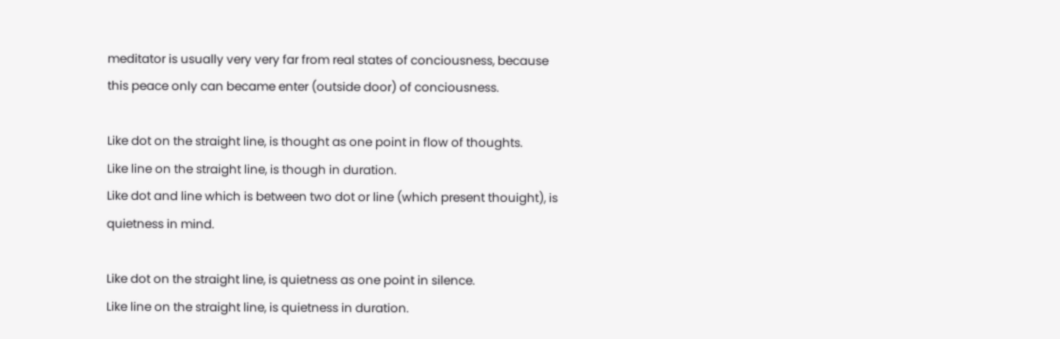meditator is usually very very far from real states of conciousness, because this peace only can became enter (outside door) of conciousness.

Like dot on the straight line, is thought as one point in flow of thoughts.
Like line on the straight line, is though in duration.
Like dot and line which is between two dot or line (which present thouight), is quietness in mind.

Like dot on the straight line, is quietness as one point in silence.
Like line on the straight line, is quietness in duration.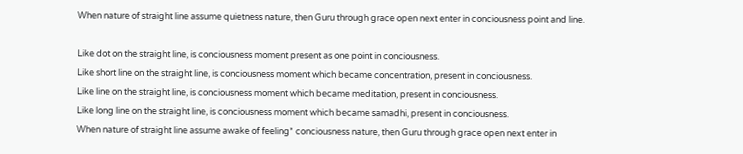When nature of straight line assume quietness nature, then Guru through grace open next enter in conciousness point and line.

Like dot on the straight line, is conciousness moment present as one point in conciousness.
Like short line on the straight line, is conciousness moment which became concentration, present in conciousness.
Like line on the straight line, is conciousness moment which became meditation, present in conciousness.
Like long line on the straight line, is conciousness moment which became samadhi, present in conciousness.
When nature of straight line assume awake of feeling* conciousness nature, then Guru through grace open next enter in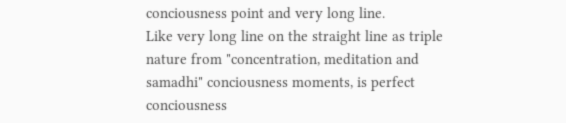conciousness point and very long line.
Like very long line on the straight line as triple nature from "concentration, meditation and samadhi" conciousness moments, is perfect conciousness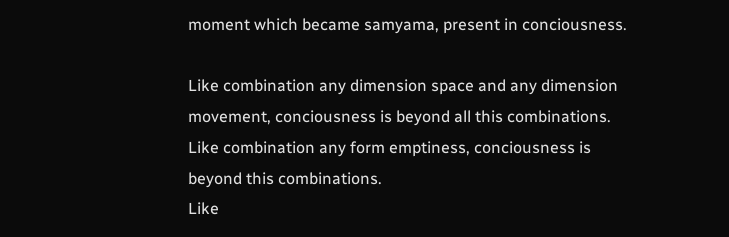moment which became samyama, present in conciousness.

Like combination any dimension space and any dimension movement, conciousness is beyond all this combinations.
Like combination any form emptiness, conciousness is beyond this combinations.
Like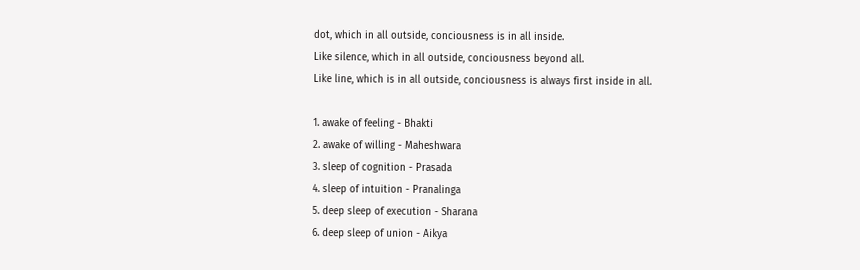dot, which in all outside, conciousness is in all inside.
Like silence, which in all outside, conciousness beyond all.
Like line, which is in all outside, conciousness is always first inside in all.

1. awake of feeling - Bhakti
2. awake of willing - Maheshwara
3. sleep of cognition - Prasada
4. sleep of intuition - Pranalinga
5. deep sleep of execution - Sharana
6. deep sleep of union - Aikya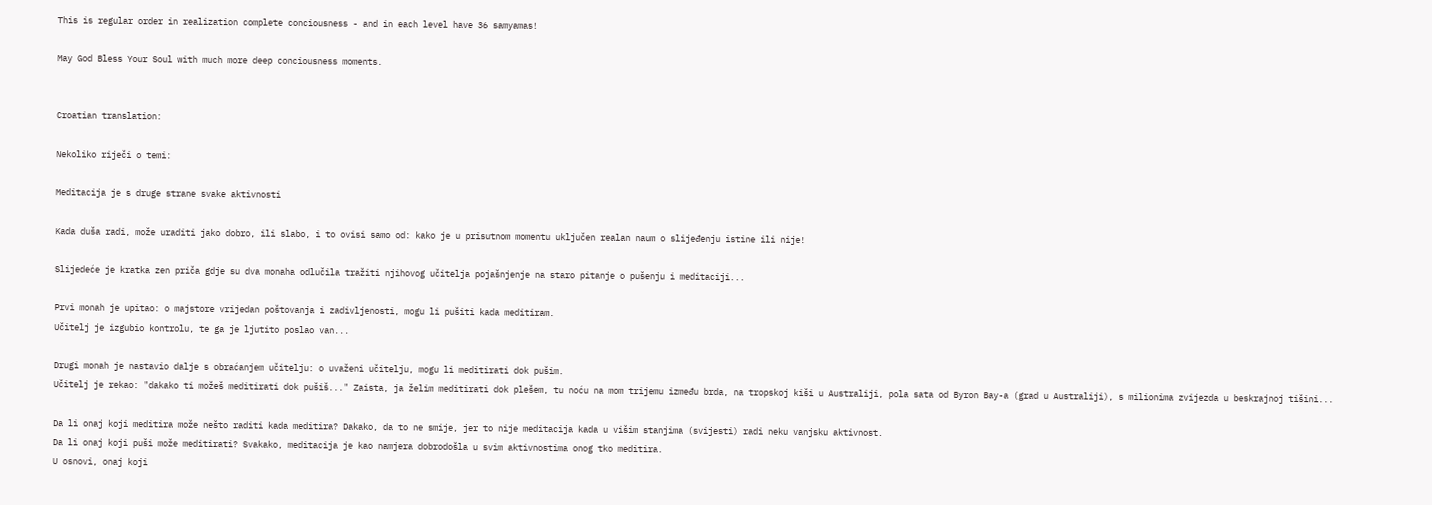This is regular order in realization complete conciousness - and in each level have 36 samyamas!

May God Bless Your Soul with much more deep conciousness moments.


Croatian translation:

Nekoliko riječi o temi:

Meditacija je s druge strane svake aktivnosti

Kada duša radi, može uraditi jako dobro, ili slabo, i to ovisi samo od: kako je u prisutnom momentu uključen realan naum o slijeđenju istine ili nije!

Slijedeće je kratka zen priča gdje su dva monaha odlučila tražiti njihovog učitelja pojašnjenje na staro pitanje o pušenju i meditaciji...

Prvi monah je upitao: o majstore vrijedan poštovanja i zadivljenosti, mogu li pušiti kada meditiram.
Učitelj je izgubio kontrolu, te ga je ljutito poslao van...

Drugi monah je nastavio dalje s obraćanjem učitelju: o uvaženi učitelju, mogu li meditirati dok pušim.
Učitelj je rekao: "dakako ti možeš meditirati dok pušiš..." Zaista, ja želim meditirati dok plešem, tu noću na mom trijemu između brda, na tropskoj kiši u Australiji, pola sata od Byron Bay-a (grad u Australiji), s milionima zvijezda u beskrajnoj tišini...

Da li onaj koji meditira može nešto raditi kada meditira? Dakako, da to ne smije, jer to nije meditacija kada u višim stanjima (svijesti) radi neku vanjsku aktivnost.
Da li onaj koji puši može meditirati? Svakako, meditacija je kao namjera dobrodošla u svim aktivnostima onog tko meditira.
U osnovi, onaj koji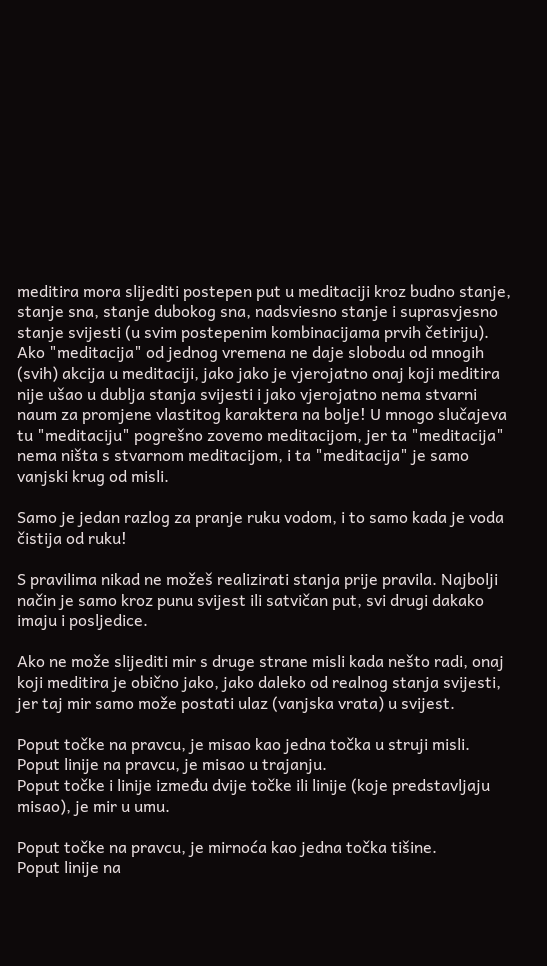meditira mora slijediti postepen put u meditaciji kroz budno stanje, stanje sna, stanje dubokog sna, nadsviesno stanje i suprasvjesno stanje svijesti (u svim postepenim kombinacijama prvih četiriju).
Ako "meditacija" od jednog vremena ne daje slobodu od mnogih (svih) akcija u meditaciji, jako jako je vjerojatno onaj koji meditira nije ušao u dublja stanja svijesti i jako vjerojatno nema stvarni naum za promjene vlastitog karaktera na bolje! U mnogo slučajeva tu "meditaciju" pogrešno zovemo meditacijom, jer ta "meditacija" nema ništa s stvarnom meditacijom, i ta "meditacija" je samo vanjski krug od misli.

Samo je jedan razlog za pranje ruku vodom, i to samo kada je voda čistija od ruku!

S pravilima nikad ne možeš realizirati stanja prije pravila. Najbolji način je samo kroz punu svijest ili satvičan put, svi drugi dakako imaju i posljedice.

Ako ne može slijediti mir s druge strane misli kada nešto radi, onaj koji meditira je obično jako, jako daleko od realnog stanja svijesti, jer taj mir samo može postati ulaz (vanjska vrata) u svijest.

Poput točke na pravcu, je misao kao jedna točka u struji misli.
Poput linije na pravcu, je misao u trajanju.
Poput točke i linije između dvije točke ili linije (koje predstavljaju misao), je mir u umu.

Poput točke na pravcu, je mirnoća kao jedna točka tišine.
Poput linije na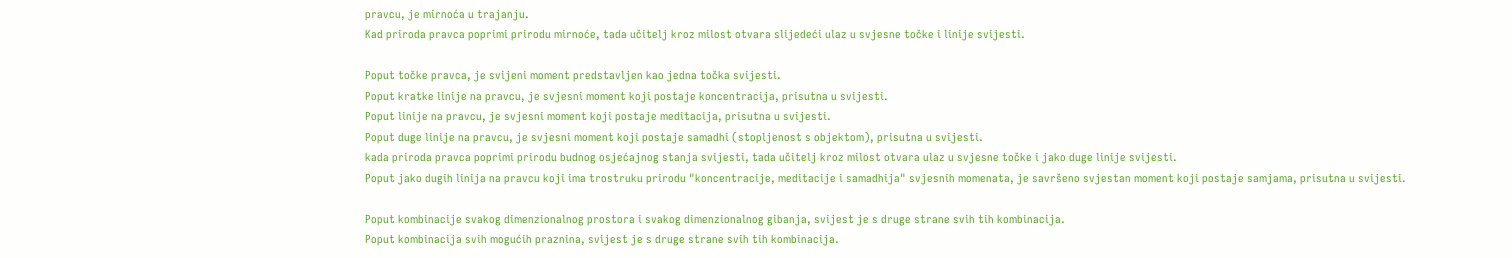pravcu, je mirnoća u trajanju.
Kad priroda pravca poprimi prirodu mirnoće, tada učitelj kroz milost otvara slijedeći ulaz u svjesne točke i linije svijesti.

Poput točke pravca, je svijeni moment predstavljen kao jedna točka svijesti.
Poput kratke linije na pravcu, je svjesni moment koji postaje koncentracija, prisutna u svijesti.
Poput linije na pravcu, je svjesni moment koji postaje meditacija, prisutna u svijesti.
Poput duge linije na pravcu, je svjesni moment koji postaje samadhi (stopljenost s objektom), prisutna u svijesti.
kada priroda pravca poprimi prirodu budnog osjećajnog stanja svijesti, tada učitelj kroz milost otvara ulaz u svjesne točke i jako duge linije svijesti.
Poput jako dugih linija na pravcu koji ima trostruku prirodu "koncentracije, meditacije i samadhija" svjesnih momenata, je savršeno svjestan moment koji postaje samjama, prisutna u svijesti.

Poput kombinacije svakog dimenzionalnog prostora i svakog dimenzionalnog gibanja, svijest je s druge strane svih tih kombinacija.
Poput kombinacija svih mogućih praznina, svijest je s druge strane svih tih kombinacija.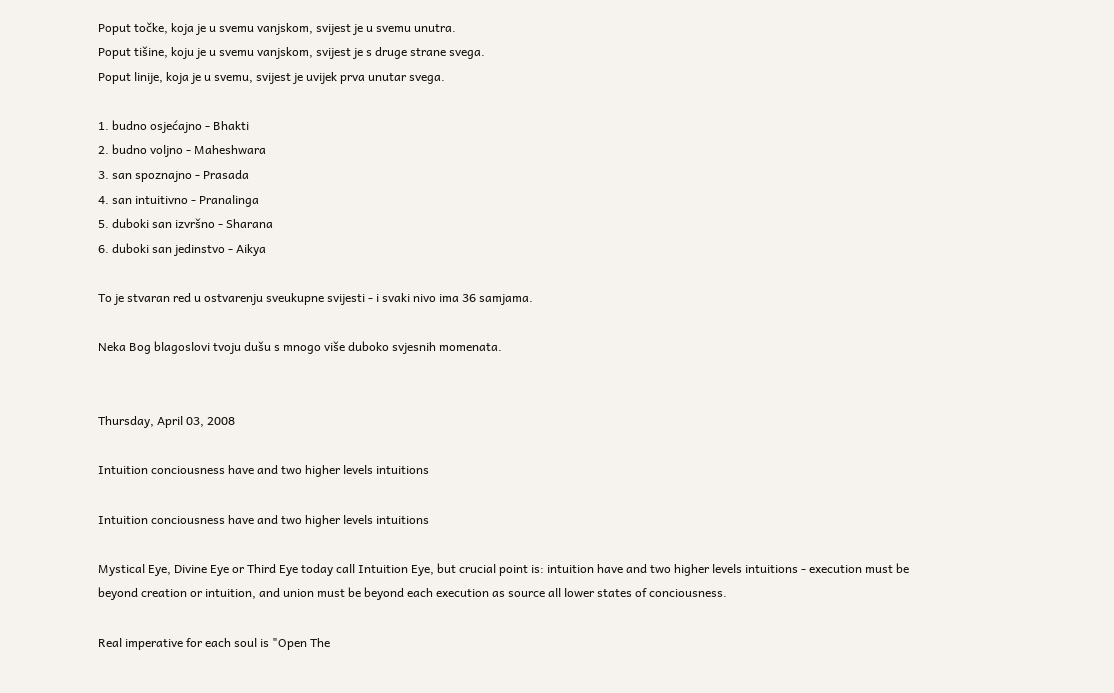Poput točke, koja je u svemu vanjskom, svijest je u svemu unutra.
Poput tišine, koju je u svemu vanjskom, svijest je s druge strane svega.
Poput linije, koja je u svemu, svijest je uvijek prva unutar svega.

1. budno osjećajno - Bhakti
2. budno voljno - Maheshwara
3. san spoznajno - Prasada
4. san intuitivno - Pranalinga
5. duboki san izvršno - Sharana
6. duboki san jedinstvo - Aikya

To je stvaran red u ostvarenju sveukupne svijesti - i svaki nivo ima 36 samjama.

Neka Bog blagoslovi tvoju dušu s mnogo više duboko svjesnih momenata.


Thursday, April 03, 2008

Intuition conciousness have and two higher levels intuitions

Intuition conciousness have and two higher levels intuitions

Mystical Eye, Divine Eye or Third Eye today call Intuition Eye, but crucial point is: intuition have and two higher levels intuitions - execution must be beyond creation or intuition, and union must be beyond each execution as source all lower states of conciousness.

Real imperative for each soul is "Open The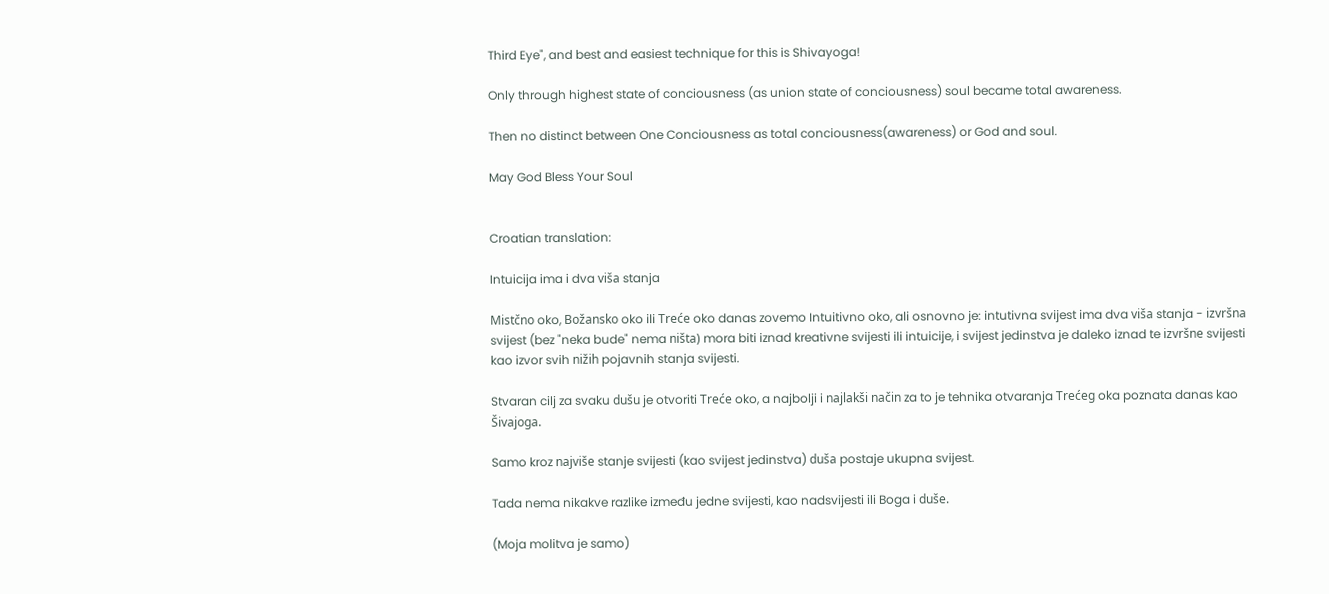Third Eye", and best and easiest technique for this is Shivayoga!

Only through highest state of conciousness (as union state of conciousness) soul became total awareness.

Then no distinct between One Conciousness as total conciousness(awareness) or God and soul.

May God Bless Your Soul


Croatian translation:

Intuicija ima i dva viša stanja

Mistčno oko, Božansko oko ili Treće oko danas zovemo Intuitivno oko, ali osnovno je: intutivna svijest ima dva viša stanja - izvršna svijest (bez "neka bude" nema ništa) mora biti iznad kreativne svijesti ili intuicije, i svijest jedinstva je daleko iznad te izvršne svijesti kao izvor svih nižih pojavnih stanja svijesti.

Stvaran cilj za svaku dušu je otvoriti Treće oko, a najbolji i najlakši način za to je tehnika otvaranja Trećeg oka poznata danas kao Šivajoga.

Samo kroz najviše stanje svijesti (kao svijest jedinstva) duša postaje ukupna svijest.

Tada nema nikakve razlike između jedne svijesti, kao nadsvijesti ili Boga i duše.

(Moja molitva je samo)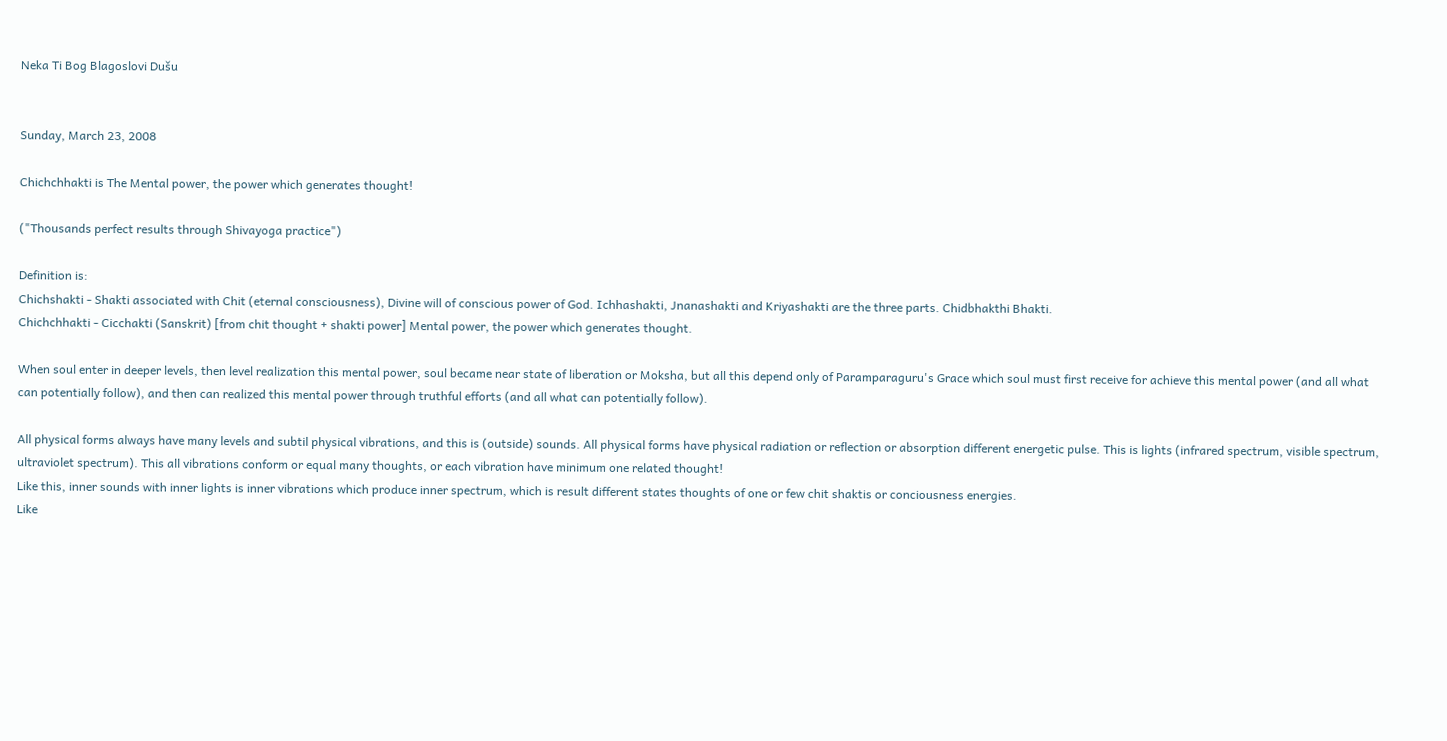Neka Ti Bog Blagoslovi Dušu


Sunday, March 23, 2008

Chichchhakti is The Mental power, the power which generates thought!

("Thousands perfect results through Shivayoga practice")

Definition is:
Chichshakti - Shakti associated with Chit (eternal consciousness), Divine will of conscious power of God. Ichhashakti, Jnanashakti and Kriyashakti are the three parts. Chidbhakthi Bhakti.
Chichchhakti - Cicchakti (Sanskrit) [from chit thought + shakti power] Mental power, the power which generates thought.

When soul enter in deeper levels, then level realization this mental power, soul became near state of liberation or Moksha, but all this depend only of Paramparaguru's Grace which soul must first receive for achieve this mental power (and all what can potentially follow), and then can realized this mental power through truthful efforts (and all what can potentially follow).

All physical forms always have many levels and subtil physical vibrations, and this is (outside) sounds. All physical forms have physical radiation or reflection or absorption different energetic pulse. This is lights (infrared spectrum, visible spectrum, ultraviolet spectrum). This all vibrations conform or equal many thoughts, or each vibration have minimum one related thought!
Like this, inner sounds with inner lights is inner vibrations which produce inner spectrum, which is result different states thoughts of one or few chit shaktis or conciousness energies.
Like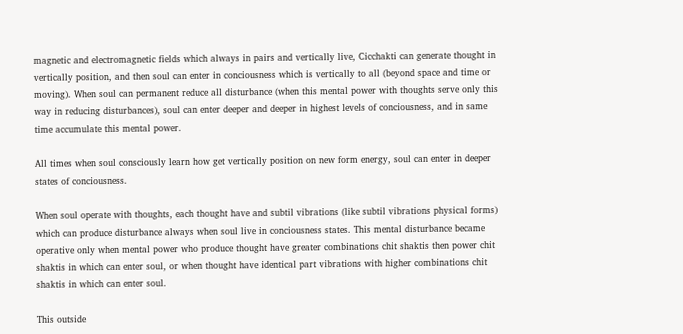magnetic and electromagnetic fields which always in pairs and vertically live, Cicchakti can generate thought in vertically position, and then soul can enter in conciousness which is vertically to all (beyond space and time or moving). When soul can permanent reduce all disturbance (when this mental power with thoughts serve only this way in reducing disturbances), soul can enter deeper and deeper in highest levels of conciousness, and in same time accumulate this mental power.

All times when soul consciously learn how get vertically position on new form energy, soul can enter in deeper states of conciousness.

When soul operate with thoughts, each thought have and subtil vibrations (like subtil vibrations physical forms) which can produce disturbance always when soul live in conciousness states. This mental disturbance became operative only when mental power who produce thought have greater combinations chit shaktis then power chit shaktis in which can enter soul, or when thought have identical part vibrations with higher combinations chit shaktis in which can enter soul.

This outside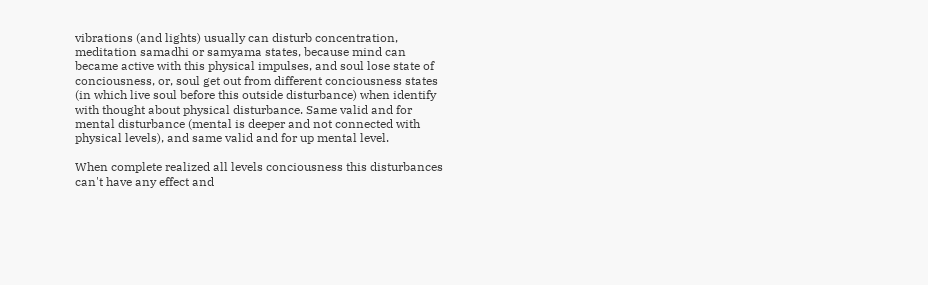vibrations (and lights) usually can disturb concentration, meditation samadhi or samyama states, because mind can became active with this physical impulses, and soul lose state of conciousness, or, soul get out from different conciousness states (in which live soul before this outside disturbance) when identify with thought about physical disturbance. Same valid and for mental disturbance (mental is deeper and not connected with physical levels), and same valid and for up mental level.

When complete realized all levels conciousness this disturbances can't have any effect and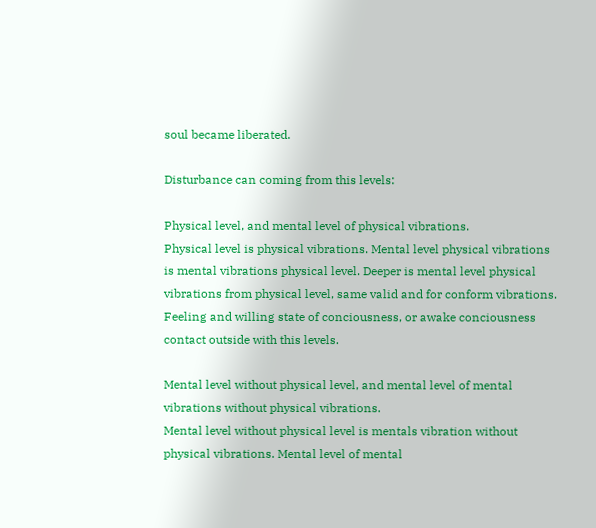soul became liberated.

Disturbance can coming from this levels:

Physical level, and mental level of physical vibrations.
Physical level is physical vibrations. Mental level physical vibrations is mental vibrations physical level. Deeper is mental level physical vibrations from physical level, same valid and for conform vibrations. Feeling and willing state of conciousness, or awake conciousness contact outside with this levels.

Mental level without physical level, and mental level of mental vibrations without physical vibrations.
Mental level without physical level is mentals vibration without physical vibrations. Mental level of mental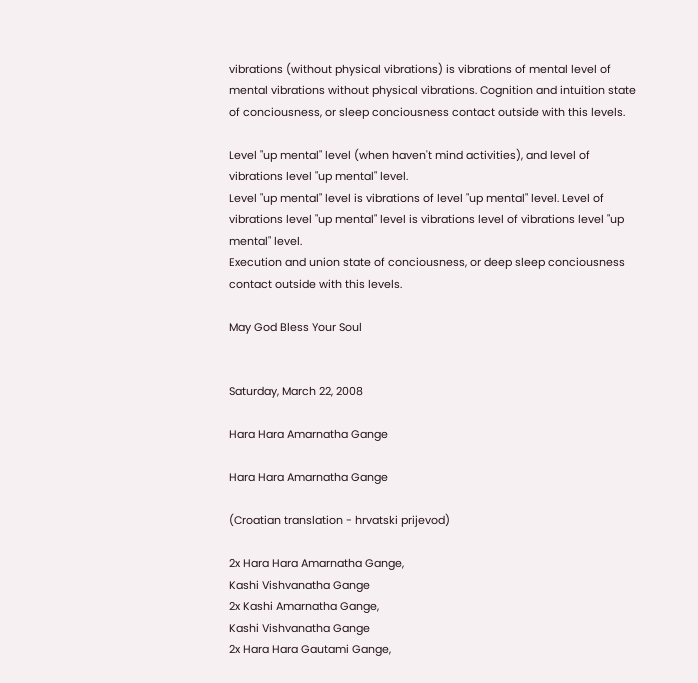vibrations (without physical vibrations) is vibrations of mental level of mental vibrations without physical vibrations. Cognition and intuition state of conciousness, or sleep conciousness contact outside with this levels.

Level "up mental" level (when haven't mind activities), and level of vibrations level "up mental" level.
Level "up mental" level is vibrations of level "up mental" level. Level of vibrations level "up mental" level is vibrations level of vibrations level "up mental" level.
Execution and union state of conciousness, or deep sleep conciousness contact outside with this levels.

May God Bless Your Soul


Saturday, March 22, 2008

Hara Hara Amarnatha Gange

Hara Hara Amarnatha Gange

(Croatian translation - hrvatski prijevod)

2x Hara Hara Amarnatha Gange,
Kashi Vishvanatha Gange
2x Kashi Amarnatha Gange,
Kashi Vishvanatha Gange
2x Hara Hara Gautami Gange,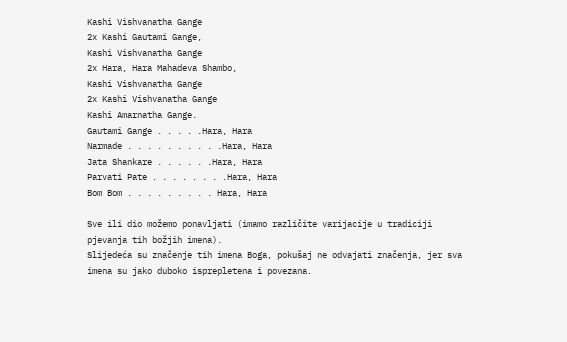Kashi Vishvanatha Gange
2x Kashi Gautami Gange,
Kashi Vishvanatha Gange
2x Hara, Hara Mahadeva Shambo,
Kashi Vishvanatha Gange
2x Kashi Vishvanatha Gange
Kashi Amarnatha Gange.
Gautami Gange . . . . .Hara, Hara
Narmade . . . . . . . . . .Hara, Hara
Jata Shankare . . . . . .Hara, Hara
Parvati Pate . . . . . . . .Hara, Hara
Bom Bom . . . . . . . . . Hara, Hara

Sve ili dio možemo ponavljati (imamo različite varijacije u tradiciji pjevanja tih božjih imena).
Slijedeća su značenje tih imena Boga, pokušaj ne odvajati značenja, jer sva imena su jako duboko isprepletena i povezana.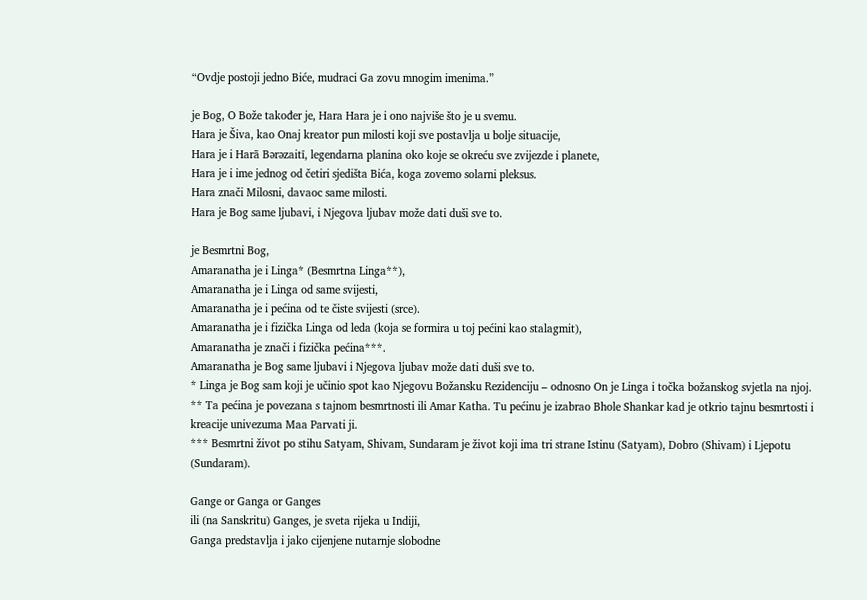“Ovdje postoji jedno Biće, mudraci Ga zovu mnogim imenima.”

je Bog, O Bože također je, Hara Hara je i ono najviše što je u svemu.
Hara je Šiva, kao Onaj kreator pun milosti koji sve postavlja u bolje situacije,
Hara je i Harā Bərəzaitī, legendarna planina oko koje se okreću sve zvijezde i planete,
Hara je i ime jednog od četiri sjedišta Bića, koga zovemo solarni pleksus.
Hara znači Milosni, davaoc same milosti.
Hara je Bog same ljubavi, i Njegova ljubav može dati duši sve to.

je Besmrtni Bog,
Amaranatha je i Linga* (Besmrtna Linga**),
Amaranatha je i Linga od same svijesti,
Amaranatha je i pećina od te čiste svijesti (srce).
Amaranatha je i fizička Linga od leda (koja se formira u toj pećini kao stalagmit),
Amaranatha je znači i fizička pećina***.
Amaranatha je Bog same ljubavi i Njegova ljubav može dati duši sve to.
* Linga je Bog sam koji je učinio spot kao Njegovu Božansku Rezidenciju – odnosno On je Linga i točka božanskog svjetla na njoj.
** Ta pećina je povezana s tajnom besmrtnosti ili Amar Katha. Tu pećinu je izabrao Bhole Shankar kad je otkrio tajnu besmrtosti i kreacije univezuma Maa Parvati ji.
*** Besmrtni život po stihu Satyam, Shivam, Sundaram je život koji ima tri strane Istinu (Satyam), Dobro (Shivam) i Ljepotu (Sundaram).

Gange or Ganga or Ganges
ili (na Sanskritu) Ganges, je sveta rijeka u Indiji,
Ganga predstavlja i jako cijenjene nutarnje slobodne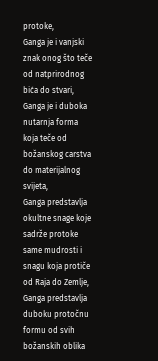protoke,
Ganga je i vanjski znak onog što teče od natprirodnog bića do stvari,
Ganga je i duboka nutarnja forma koja teče od božanskog carstva do materijalnog svijeta,
Ganga predstavlja okultne snage koje sadrže protoke same mudrosti i snagu koja protiče od Raja do Zemlje,
Ganga predstavlja duboku protočnu formu od svih božanskih oblika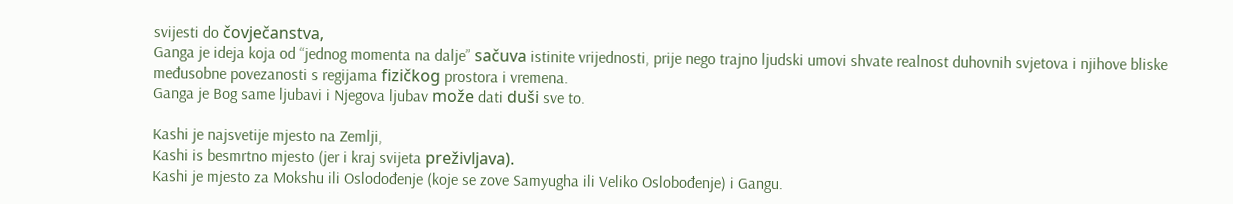svijesti do čovječanstva,
Ganga je ideja koja od “jednog momenta na dalje” sačuva istinite vrijednosti, prije nego trajno ljudski umovi shvate realnost duhovnih svjetova i njihove bliske međusobne povezanosti s regijama fizičkog prostora i vremena.
Ganga je Bog same ljubavi i Njegova ljubav može dati duši sve to.

Kashi je najsvetije mjesto na Zemlji,
Kashi is besmrtno mjesto (jer i kraj svijeta preživljava).
Kashi je mjesto za Mokshu ili Oslodođenje (koje se zove Samyugha ili Veliko Oslobođenje) i Gangu.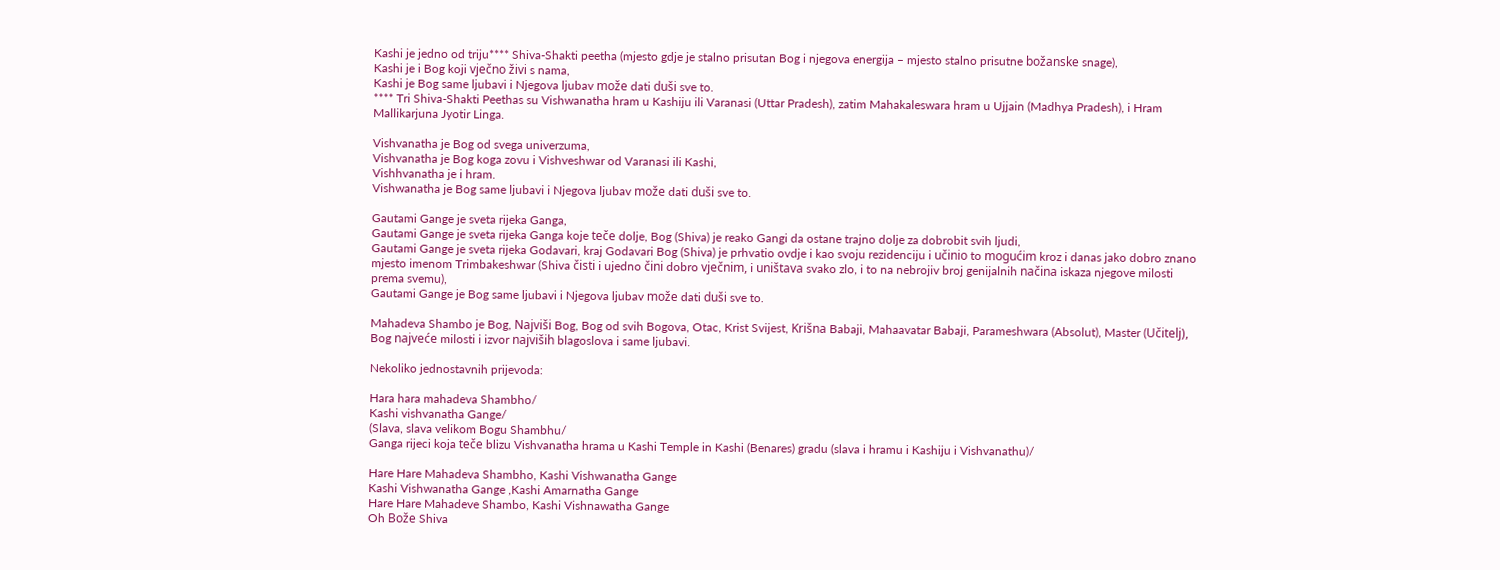Kashi je jedno od triju**** Shiva-Shakti peetha (mjesto gdje je stalno prisutan Bog i njegova energija – mjesto stalno prisutne božanske snage),
Kashi je i Bog koji vječno živi s nama,
Kashi je Bog same ljubavi i Njegova ljubav može dati duši sve to.
**** Tri Shiva-Shakti Peethas su Vishwanatha hram u Kashiju ili Varanasi (Uttar Pradesh), zatim Mahakaleswara hram u Ujjain (Madhya Pradesh), i Hram Mallikarjuna Jyotir Linga.

Vishvanatha je Bog od svega univerzuma,
Vishvanatha je Bog koga zovu i Vishveshwar od Varanasi ili Kashi,
Vishhvanatha je i hram.
Vishwanatha je Bog same ljubavi i Njegova ljubav može dati duši sve to.

Gautami Gange je sveta rijeka Ganga,
Gautami Gange je sveta rijeka Ganga koje teče dolje, Bog (Shiva) je reako Gangi da ostane trajno dolje za dobrobit svih ljudi,
Gautami Gange je sveta rijeka Godavari, kraj Godavari Bog (Shiva) je prhvatio ovdje i kao svoju rezidenciju i učinio to mogućim kroz i danas jako dobro znano mjesto imenom Trimbakeshwar (Shiva čisti i ujedno čini dobro vječnim, i uništava svako zlo, i to na nebrojiv broj genijalnih načina iskaza njegove milosti prema svemu),
Gautami Gange je Bog same ljubavi i Njegova ljubav može dati duši sve to.

Mahadeva Shambo je Bog, Najviši Bog, Bog od svih Bogova, Otac, Krist Svijest, Krišna Babaji, Mahaavatar Babaji, Parameshwara (Absolut), Master (Učitelj), Bog najveće milosti i izvor najviših blagoslova i same ljubavi.

Nekoliko jednostavnih prijevoda:

Hara hara mahadeva Shambho/
Kashi vishvanatha Gange/
(Slava, slava velikom Bogu Shambhu/
Ganga rijeci koja teče blizu Vishvanatha hrama u Kashi Temple in Kashi (Benares) gradu (slava i hramu i Kashiju i Vishvanathu)/

Hare Hare Mahadeva Shambho, Kashi Vishwanatha Gange
Kashi Vishwanatha Gange ,Kashi Amarnatha Gange
Hare Hare Mahadeve Shambo, Kashi Vishnawatha Gange
Oh Bože Shiva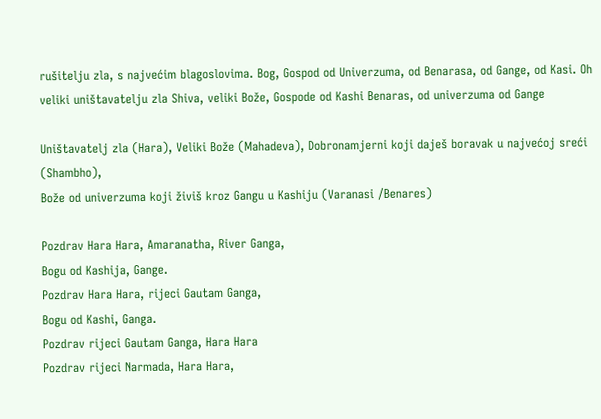rušitelju zla, s najvećim blagoslovima. Bog, Gospod od Univerzuma, od Benarasa, od Gange, od Kasi. Oh veliki uništavatelju zla Shiva, veliki Bože, Gospode od Kashi Benaras, od univerzuma od Gange

Uništavatelj zla (Hara), Veliki Bože (Mahadeva), Dobronamjerni koji daješ boravak u najvećoj sreći (Shambho),
Bože od univerzuma koji živiš kroz Gangu u Kashiju (Varanasi /Benares)

Pozdrav Hara Hara, Amaranatha, River Ganga,
Bogu od Kashija, Gange.
Pozdrav Hara Hara, rijeci Gautam Ganga,
Bogu od Kashi, Ganga.
Pozdrav rijeci Gautam Ganga, Hara Hara
Pozdrav rijeci Narmada, Hara Hara,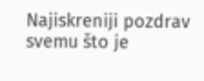Najiskreniji pozdrav svemu što je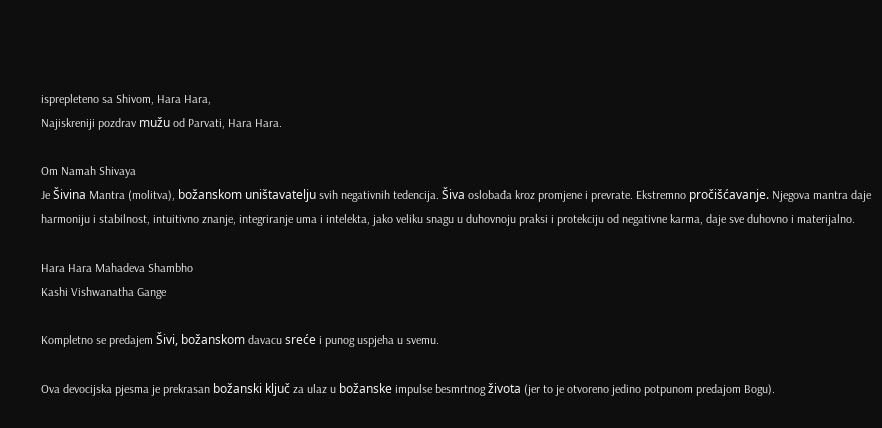isprepleteno sa Shivom, Hara Hara,
Najiskreniji pozdrav mužu od Parvati, Hara Hara.

Om Namah Shivaya
Je Šivina Mantra (molitva), božanskom uništavatelju svih negativnih tedencija. Šiva oslobađa kroz promjene i prevrate. Ekstremno pročišćavanje. Njegova mantra daje harmoniju i stabilnost, intuitivno znanje, integriranje uma i intelekta, jako veliku snagu u duhovnoju praksi i protekciju od negativne karma, daje sve duhovno i materijalno.

Hara Hara Mahadeva Shambho
Kashi Vishwanatha Gange

Kompletno se predajem Šivi, božanskom davacu sreće i punog uspjeha u svemu.

Ova devocijska pjesma je prekrasan božanski ključ za ulaz u božanske impulse besmrtnog života (jer to je otvoreno jedino potpunom predajom Bogu).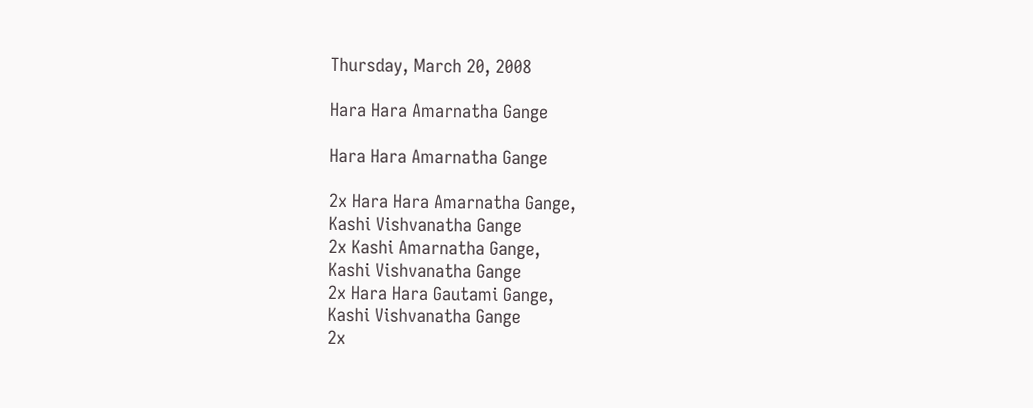Thursday, March 20, 2008

Hara Hara Amarnatha Gange

Hara Hara Amarnatha Gange

2x Hara Hara Amarnatha Gange,
Kashi Vishvanatha Gange
2x Kashi Amarnatha Gange,
Kashi Vishvanatha Gange
2x Hara Hara Gautami Gange,
Kashi Vishvanatha Gange
2x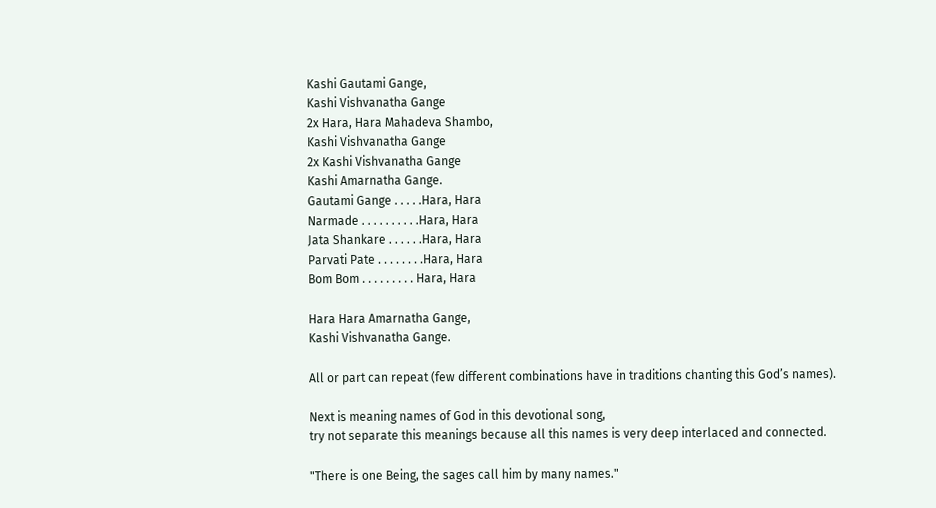Kashi Gautami Gange,
Kashi Vishvanatha Gange
2x Hara, Hara Mahadeva Shambo,
Kashi Vishvanatha Gange
2x Kashi Vishvanatha Gange
Kashi Amarnatha Gange.
Gautami Gange . . . . .Hara, Hara
Narmade . . . . . . . . . .Hara, Hara
Jata Shankare . . . . . .Hara, Hara
Parvati Pate . . . . . . . .Hara, Hara
Bom Bom . . . . . . . . . Hara, Hara

Hara Hara Amarnatha Gange,
Kashi Vishvanatha Gange.

All or part can repeat (few different combinations have in traditions chanting this God’s names).

Next is meaning names of God in this devotional song,
try not separate this meanings because all this names is very deep interlaced and connected.

"There is one Being, the sages call him by many names."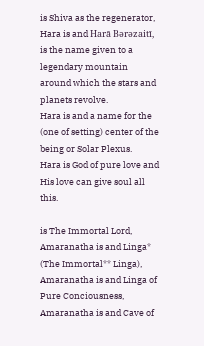is Shiva as the regenerator,
Hara is and Harā Bərəzaitī, is the name given to a legendary mountain around which the stars and planets revolve.
Hara is and a name for the (one of setting) center of the being or Solar Plexus.
Hara is God of pure love and His love can give soul all this.

is The Immortal Lord,
Amaranatha is and Linga* (The Immortal** Linga),
Amaranatha is and Linga of Pure Conciousness,
Amaranatha is and Cave of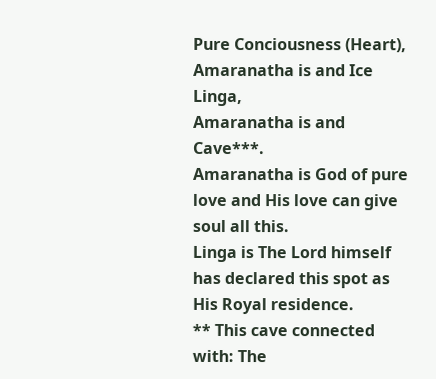Pure Conciousness (Heart),
Amaranatha is and Ice Linga,
Amaranatha is and Cave***.
Amaranatha is God of pure love and His love can give soul all this.
Linga is The Lord himself has declared this spot as His Royal residence.
** This cave connected with: The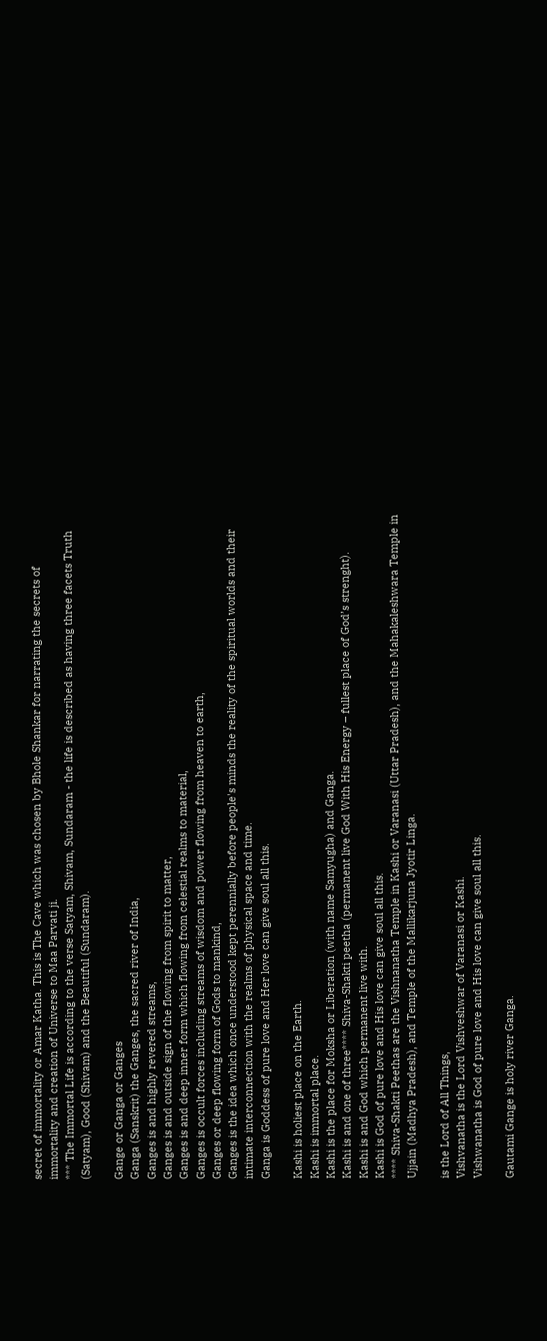secret of immortality or Amar Katha. This is The Cave which was chosen by Bhole Shankar for narrating the secrets of immortality and creation of Universe to Maa Parvati ji.
*** The Immortal Life is according to the verse Satyam, Shivam, Sundaram - the life is described as having three facets Truth (Satyam), Good (Shivam) and the Beautiful (Sundaram).

Gange or Ganga or Ganges
Ganga (Sanskrit) the Ganges, the sacred river of India,
Ganges is and highly revered streams,
Ganges is and outside sign of the flowing from spirit to matter,
Ganges is and deep inner form which flowing from celestial realms to material,
Ganges is occult forces including streams of wisdom and power flowing from heaven to earth,
Ganges or deep flowing form of Gods to mankind,
Ganges is the idea which once understood kept perennially before people's minds the reality of the spiritual worlds and their intimate interconnection with the realms of physical space and time.
Ganga is Goddess of pure love and Her love can give soul all this.

Kashi is holiest place on the Earth.
Kashi is immortal place.
Kashi is the place for Moksha or Liberation (with name Samyugha) and Ganga.
Kashi is and one of three**** Shiva-Shakti peetha (permanent live God With His Energy – fullest place of God’s strenght).
Kashi is and God which permanent live with.
Kashi is God of pure love and His love can give soul all this.
**** Shiva-Shakti Peethas are the Vishnanatha Temple in Kashi or Varanasi (Uttar Pradesh), and the Mahakaleshwara Temple in Ujjain (Madhya Pradesh), and Temple of the Mallikarjuna Jyotir Linga.

is the Lord of All Things,
Vishvanatha is the Lord Vishveshwar of Varanasi or Kashi.
Vishwanatha is God of pure love and His love can give soul all this.

Gautami Gange is holy river Ganga.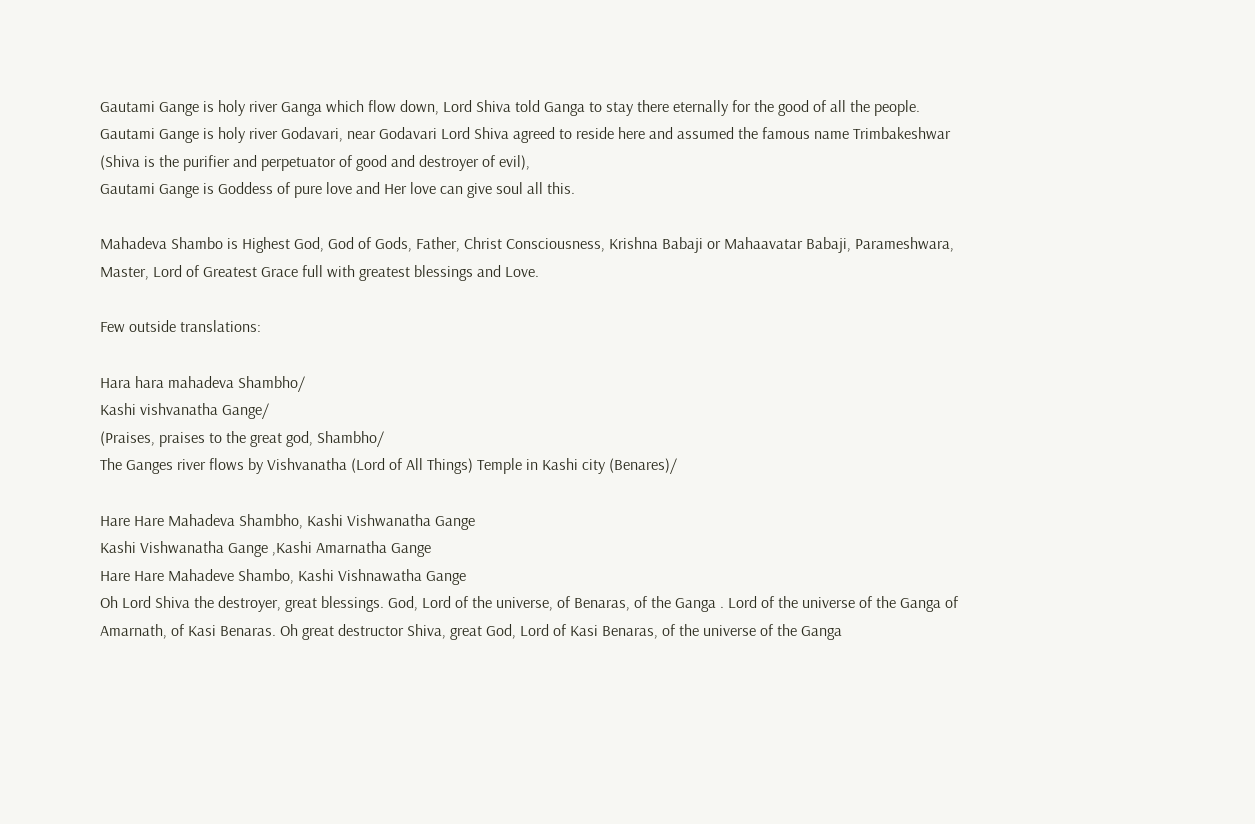Gautami Gange is holy river Ganga which flow down, Lord Shiva told Ganga to stay there eternally for the good of all the people.
Gautami Gange is holy river Godavari, near Godavari Lord Shiva agreed to reside here and assumed the famous name Trimbakeshwar (Shiva is the purifier and perpetuator of good and destroyer of evil),
Gautami Gange is Goddess of pure love and Her love can give soul all this.

Mahadeva Shambo is Highest God, God of Gods, Father, Christ Consciousness, Krishna Babaji or Mahaavatar Babaji, Parameshwara, Master, Lord of Greatest Grace full with greatest blessings and Love.

Few outside translations:

Hara hara mahadeva Shambho/
Kashi vishvanatha Gange/
(Praises, praises to the great god, Shambho/
The Ganges river flows by Vishvanatha (Lord of All Things) Temple in Kashi city (Benares)/

Hare Hare Mahadeva Shambho, Kashi Vishwanatha Gange
Kashi Vishwanatha Gange ,Kashi Amarnatha Gange
Hare Hare Mahadeve Shambo, Kashi Vishnawatha Gange
Oh Lord Shiva the destroyer, great blessings. God, Lord of the universe, of Benaras, of the Ganga . Lord of the universe of the Ganga of Amarnath, of Kasi Benaras. Oh great destructor Shiva, great God, Lord of Kasi Benaras, of the universe of the Ganga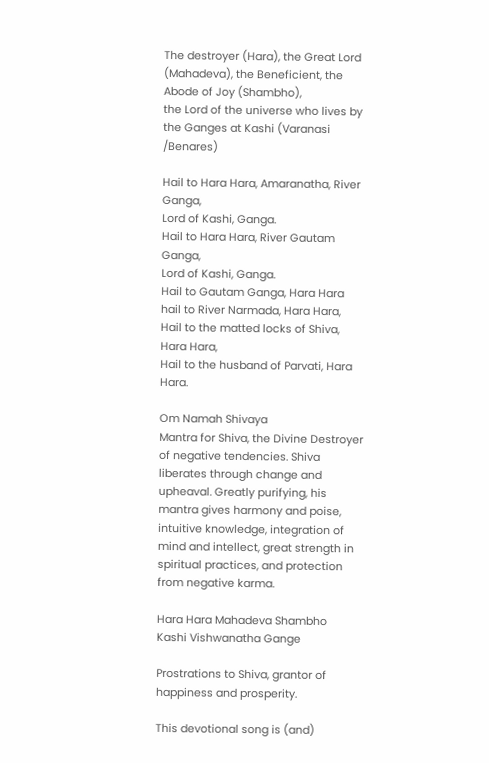The destroyer (Hara), the Great Lord (Mahadeva), the Beneficient, the Abode of Joy (Shambho),
the Lord of the universe who lives by the Ganges at Kashi (Varanasi /Benares)

Hail to Hara Hara, Amaranatha, River Ganga,
Lord of Kashi, Ganga.
Hail to Hara Hara, River Gautam Ganga,
Lord of Kashi, Ganga.
Hail to Gautam Ganga, Hara Hara
hail to River Narmada, Hara Hara,
Hail to the matted locks of Shiva, Hara Hara,
Hail to the husband of Parvati, Hara Hara.

Om Namah Shivaya
Mantra for Shiva, the Divine Destroyer of negative tendencies. Shiva liberates through change and upheaval. Greatly purifying, his mantra gives harmony and poise, intuitive knowledge, integration of mind and intellect, great strength in spiritual practices, and protection from negative karma.

Hara Hara Mahadeva Shambho
Kashi Vishwanatha Gange

Prostrations to Shiva, grantor of happiness and prosperity.

This devotional song is (and)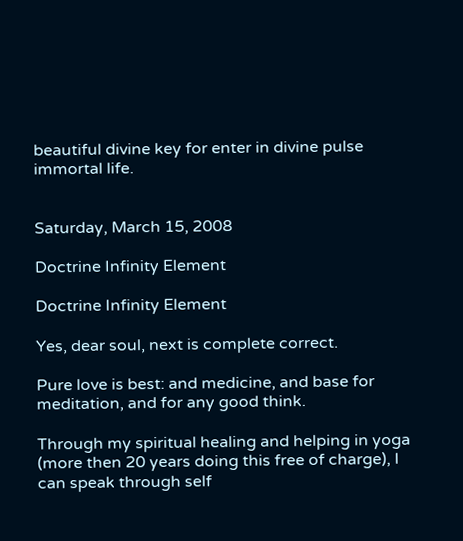beautiful divine key for enter in divine pulse immortal life.


Saturday, March 15, 2008

Doctrine Infinity Element

Doctrine Infinity Element

Yes, dear soul, next is complete correct.

Pure love is best: and medicine, and base for meditation, and for any good think.

Through my spiritual healing and helping in yoga (more then 20 years doing this free of charge), I can speak through self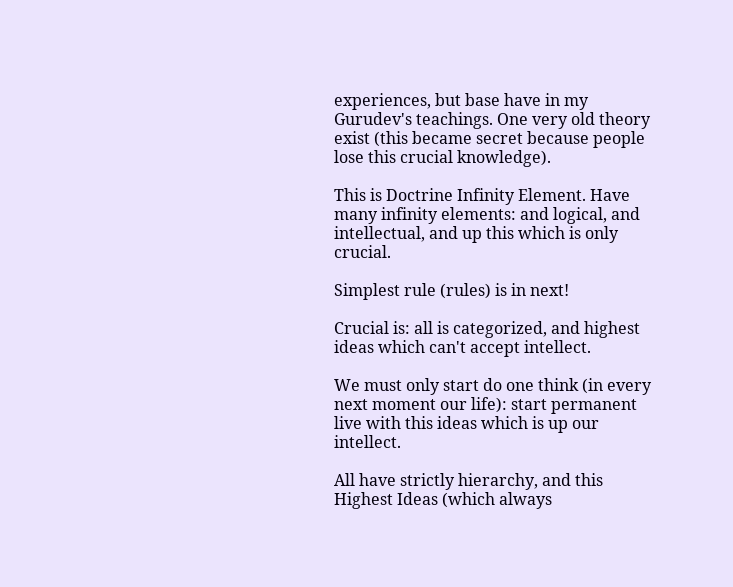experiences, but base have in my Gurudev's teachings. One very old theory exist (this became secret because people lose this crucial knowledge).

This is Doctrine Infinity Element. Have many infinity elements: and logical, and intellectual, and up this which is only crucial.

Simplest rule (rules) is in next!

Crucial is: all is categorized, and highest ideas which can't accept intellect.

We must only start do one think (in every next moment our life): start permanent live with this ideas which is up our intellect.

All have strictly hierarchy, and this Highest Ideas (which always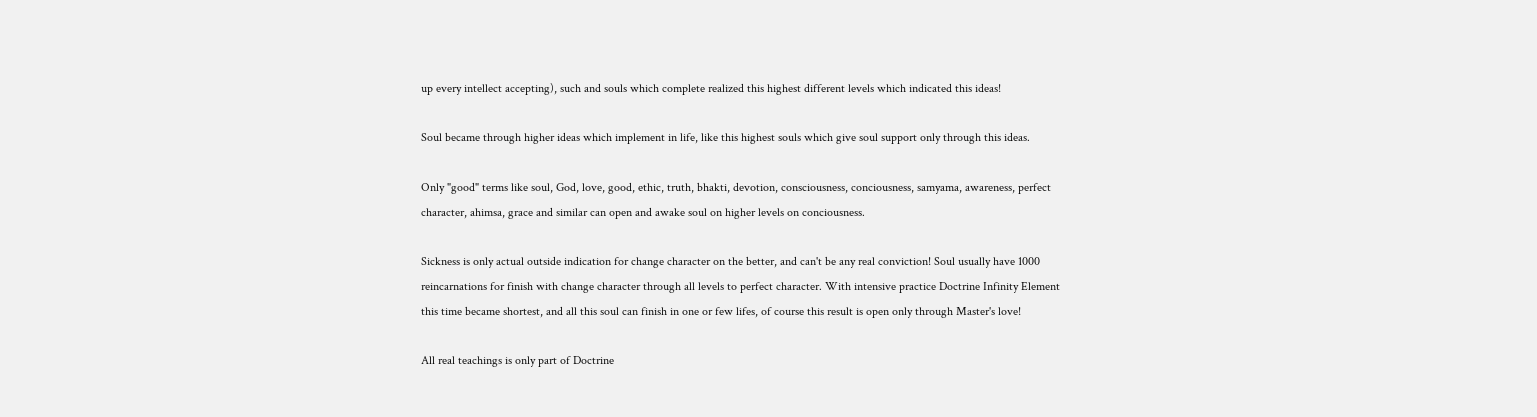up every intellect accepting), such and souls which complete realized this highest different levels which indicated this ideas!

Soul became through higher ideas which implement in life, like this highest souls which give soul support only through this ideas.

Only "good" terms like soul, God, love, good, ethic, truth, bhakti, devotion, consciousness, conciousness, samyama, awareness, perfect character, ahimsa, grace and similar can open and awake soul on higher levels on conciousness.

Sickness is only actual outside indication for change character on the better, and can't be any real conviction! Soul usually have 1000 reincarnations for finish with change character through all levels to perfect character. With intensive practice Doctrine Infinity Element this time became shortest, and all this soul can finish in one or few lifes, of course this result is open only through Master's love!

All real teachings is only part of Doctrine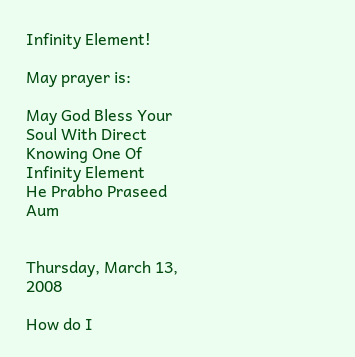Infinity Element!

May prayer is:

May God Bless Your Soul With Direct Knowing One Of Infinity Element
He Prabho Praseed Aum


Thursday, March 13, 2008

How do I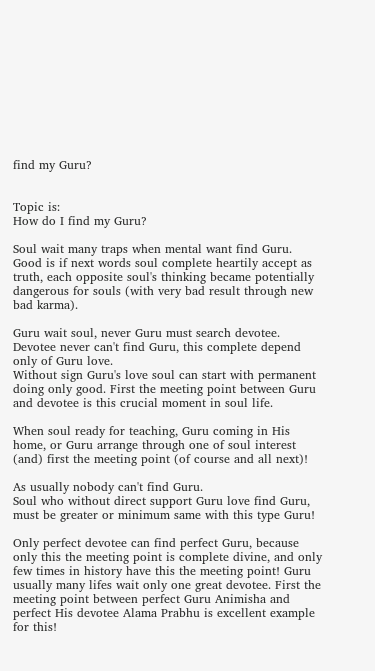find my Guru?


Topic is:
How do I find my Guru?

Soul wait many traps when mental want find Guru.
Good is if next words soul complete heartily accept as truth, each opposite soul's thinking became potentially dangerous for souls (with very bad result through new bad karma).

Guru wait soul, never Guru must search devotee.
Devotee never can't find Guru, this complete depend only of Guru love.
Without sign Guru's love soul can start with permanent doing only good. First the meeting point between Guru and devotee is this crucial moment in soul life.

When soul ready for teaching, Guru coming in His home, or Guru arrange through one of soul interest (and) first the meeting point (of course and all next)!

As usually nobody can't find Guru.
Soul who without direct support Guru love find Guru, must be greater or minimum same with this type Guru!

Only perfect devotee can find perfect Guru, because only this the meeting point is complete divine, and only few times in history have this the meeting point! Guru usually many lifes wait only one great devotee. First the meeting point between perfect Guru Animisha and perfect His devotee Alama Prabhu is excellent example for this!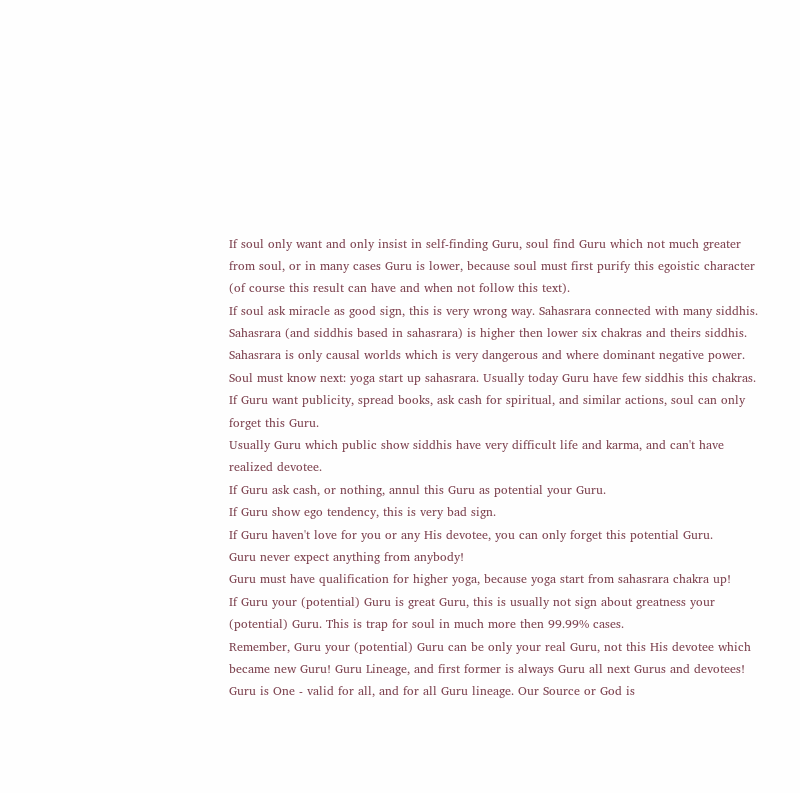If soul only want and only insist in self-finding Guru, soul find Guru which not much greater from soul, or in many cases Guru is lower, because soul must first purify this egoistic character (of course this result can have and when not follow this text).
If soul ask miracle as good sign, this is very wrong way. Sahasrara connected with many siddhis. Sahasrara (and siddhis based in sahasrara) is higher then lower six chakras and theirs siddhis. Sahasrara is only causal worlds which is very dangerous and where dominant negative power. Soul must know next: yoga start up sahasrara. Usually today Guru have few siddhis this chakras.
If Guru want publicity, spread books, ask cash for spiritual, and similar actions, soul can only forget this Guru.
Usually Guru which public show siddhis have very difficult life and karma, and can't have realized devotee.
If Guru ask cash, or nothing, annul this Guru as potential your Guru.
If Guru show ego tendency, this is very bad sign.
If Guru haven't love for you or any His devotee, you can only forget this potential Guru.
Guru never expect anything from anybody!
Guru must have qualification for higher yoga, because yoga start from sahasrara chakra up!
If Guru your (potential) Guru is great Guru, this is usually not sign about greatness your (potential) Guru. This is trap for soul in much more then 99.99% cases.
Remember, Guru your (potential) Guru can be only your real Guru, not this His devotee which became new Guru! Guru Lineage, and first former is always Guru all next Gurus and devotees! Guru is One - valid for all, and for all Guru lineage. Our Source or God is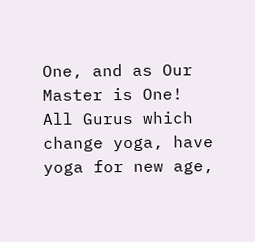One, and as Our Master is One!
All Gurus which change yoga, have yoga for new age,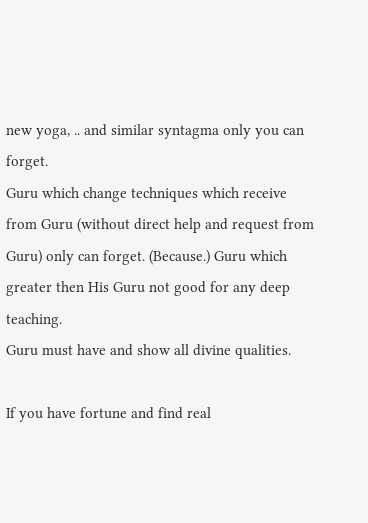new yoga, .. and similar syntagma only you can forget.
Guru which change techniques which receive from Guru (without direct help and request from Guru) only can forget. (Because.) Guru which greater then His Guru not good for any deep teaching.
Guru must have and show all divine qualities.

If you have fortune and find real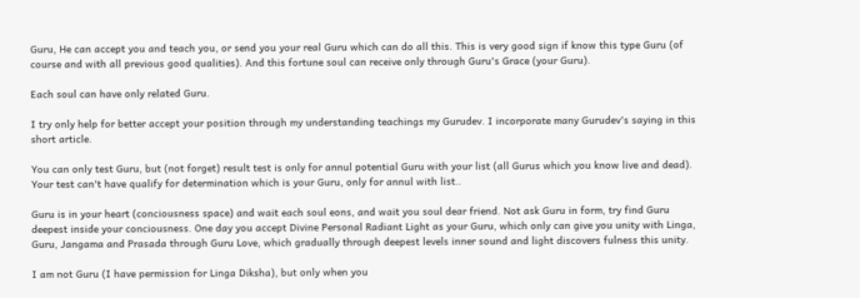Guru, He can accept you and teach you, or send you your real Guru which can do all this. This is very good sign if know this type Guru (of course and with all previous good qualities). And this fortune soul can receive only through Guru's Grace (your Guru).

Each soul can have only related Guru.

I try only help for better accept your position through my understanding teachings my Gurudev. I incorporate many Gurudev's saying in this short article.

You can only test Guru, but (not forget) result test is only for annul potential Guru with your list (all Gurus which you know live and dead). Your test can't have qualify for determination which is your Guru, only for annul with list..

Guru is in your heart (conciousness space) and wait each soul eons, and wait you soul dear friend. Not ask Guru in form, try find Guru deepest inside your conciousness. One day you accept Divine Personal Radiant Light as your Guru, which only can give you unity with Linga, Guru, Jangama and Prasada through Guru Love, which gradually through deepest levels inner sound and light discovers fulness this unity.

I am not Guru (I have permission for Linga Diksha), but only when you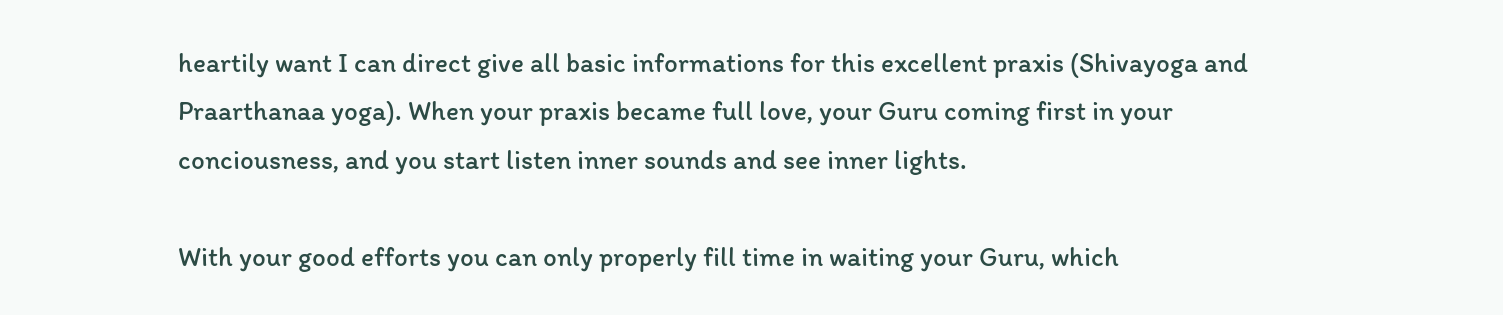heartily want I can direct give all basic informations for this excellent praxis (Shivayoga and Praarthanaa yoga). When your praxis became full love, your Guru coming first in your conciousness, and you start listen inner sounds and see inner lights.

With your good efforts you can only properly fill time in waiting your Guru, which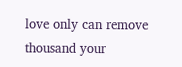love only can remove thousand your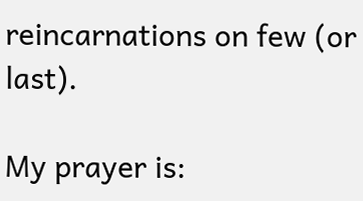reincarnations on few (or last).

My prayer is: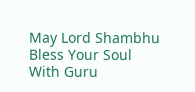May Lord Shambhu Bless Your Soul With Guru